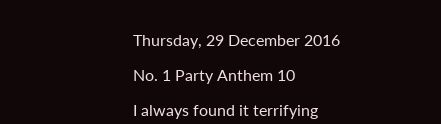Thursday, 29 December 2016

No. 1 Party Anthem 10

I always found it terrifying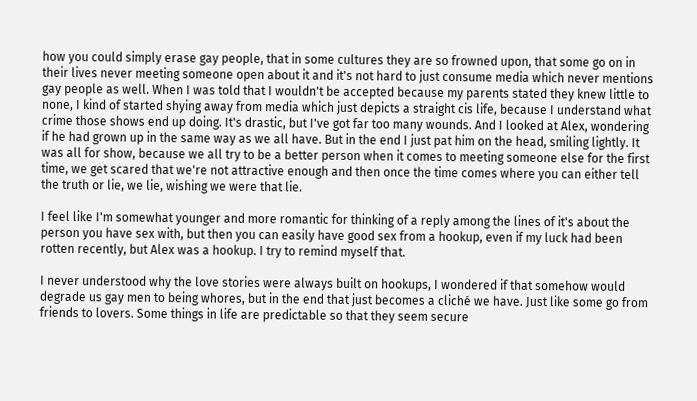how you could simply erase gay people, that in some cultures they are so frowned upon, that some go on in their lives never meeting someone open about it and it's not hard to just consume media which never mentions gay people as well. When I was told that I wouldn't be accepted because my parents stated they knew little to none, I kind of started shying away from media which just depicts a straight cis life, because I understand what crime those shows end up doing. It's drastic, but I've got far too many wounds. And I looked at Alex, wondering if he had grown up in the same way as we all have. But in the end I just pat him on the head, smiling lightly. It was all for show, because we all try to be a better person when it comes to meeting someone else for the first time, we get scared that we're not attractive enough and then once the time comes where you can either tell the truth or lie, we lie, wishing we were that lie.

I feel like I'm somewhat younger and more romantic for thinking of a reply among the lines of it's about the person you have sex with, but then you can easily have good sex from a hookup, even if my luck had been rotten recently, but Alex was a hookup. I try to remind myself that.

I never understood why the love stories were always built on hookups, I wondered if that somehow would degrade us gay men to being whores, but in the end that just becomes a cliché we have. Just like some go from friends to lovers. Some things in life are predictable so that they seem secure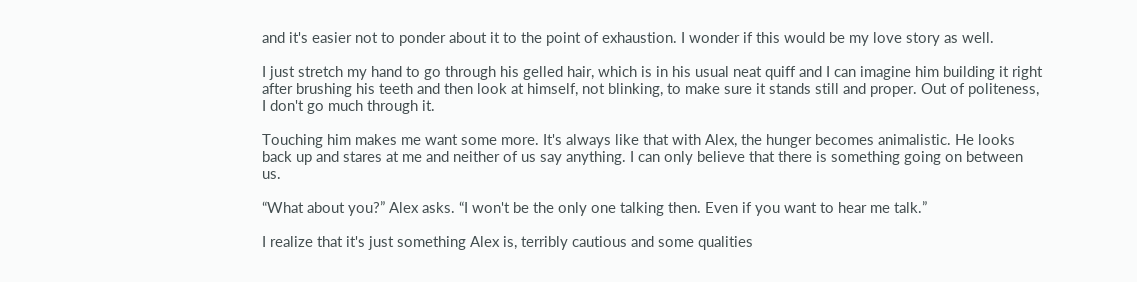and it's easier not to ponder about it to the point of exhaustion. I wonder if this would be my love story as well.

I just stretch my hand to go through his gelled hair, which is in his usual neat quiff and I can imagine him building it right after brushing his teeth and then look at himself, not blinking, to make sure it stands still and proper. Out of politeness, I don't go much through it.

Touching him makes me want some more. It's always like that with Alex, the hunger becomes animalistic. He looks back up and stares at me and neither of us say anything. I can only believe that there is something going on between us.

“What about you?” Alex asks. “I won't be the only one talking then. Even if you want to hear me talk.”

I realize that it's just something Alex is, terribly cautious and some qualities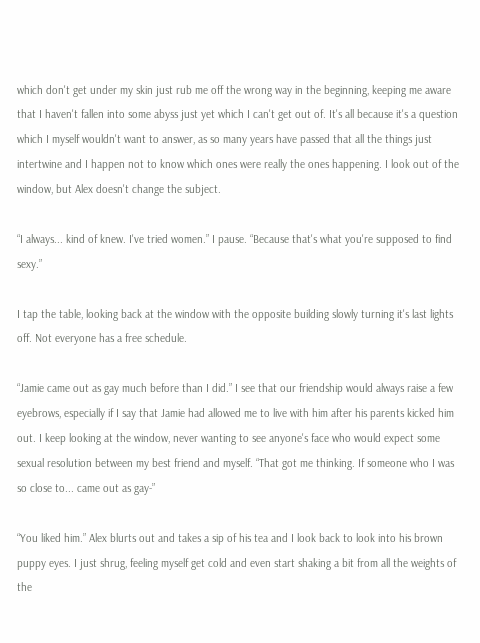which don't get under my skin just rub me off the wrong way in the beginning, keeping me aware that I haven't fallen into some abyss just yet which I can't get out of. It's all because it's a question which I myself wouldn't want to answer, as so many years have passed that all the things just intertwine and I happen not to know which ones were really the ones happening. I look out of the window, but Alex doesn't change the subject.

“I always... kind of knew. I've tried women.” I pause. “Because that's what you're supposed to find sexy.”

I tap the table, looking back at the window with the opposite building slowly turning it's last lights off. Not everyone has a free schedule.

“Jamie came out as gay much before than I did.” I see that our friendship would always raise a few eyebrows, especially if I say that Jamie had allowed me to live with him after his parents kicked him out. I keep looking at the window, never wanting to see anyone's face who would expect some sexual resolution between my best friend and myself. “That got me thinking. If someone who I was so close to... came out as gay-”

“You liked him.” Alex blurts out and takes a sip of his tea and I look back to look into his brown puppy eyes. I just shrug, feeling myself get cold and even start shaking a bit from all the weights of the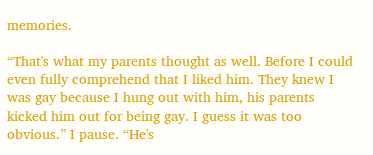memories.

“That's what my parents thought as well. Before I could even fully comprehend that I liked him. They knew I was gay because I hung out with him, his parents kicked him out for being gay. I guess it was too obvious.” I pause. “He's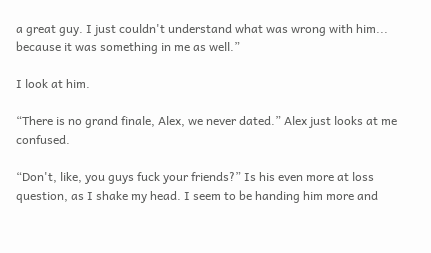a great guy. I just couldn't understand what was wrong with him... because it was something in me as well.”

I look at him.

“There is no grand finale, Alex, we never dated.” Alex just looks at me confused.

“Don't, like, you guys fuck your friends?” Is his even more at loss question, as I shake my head. I seem to be handing him more and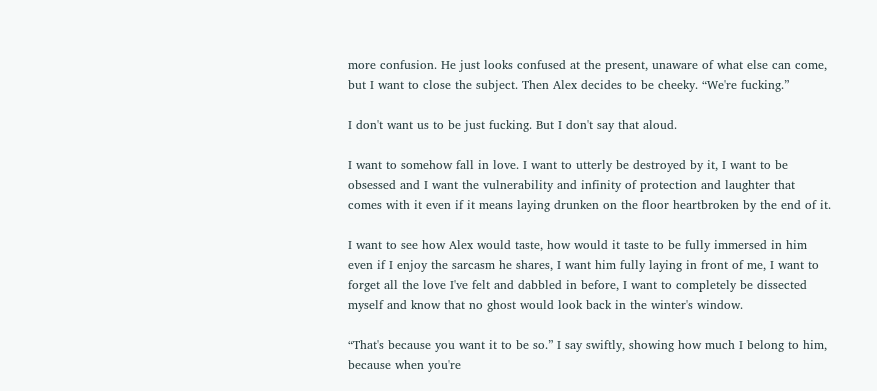more confusion. He just looks confused at the present, unaware of what else can come, but I want to close the subject. Then Alex decides to be cheeky. “We're fucking.”

I don't want us to be just fucking. But I don't say that aloud.

I want to somehow fall in love. I want to utterly be destroyed by it, I want to be obsessed and I want the vulnerability and infinity of protection and laughter that comes with it even if it means laying drunken on the floor heartbroken by the end of it.

I want to see how Alex would taste, how would it taste to be fully immersed in him even if I enjoy the sarcasm he shares, I want him fully laying in front of me, I want to forget all the love I've felt and dabbled in before, I want to completely be dissected myself and know that no ghost would look back in the winter's window.

“That's because you want it to be so.” I say swiftly, showing how much I belong to him, because when you're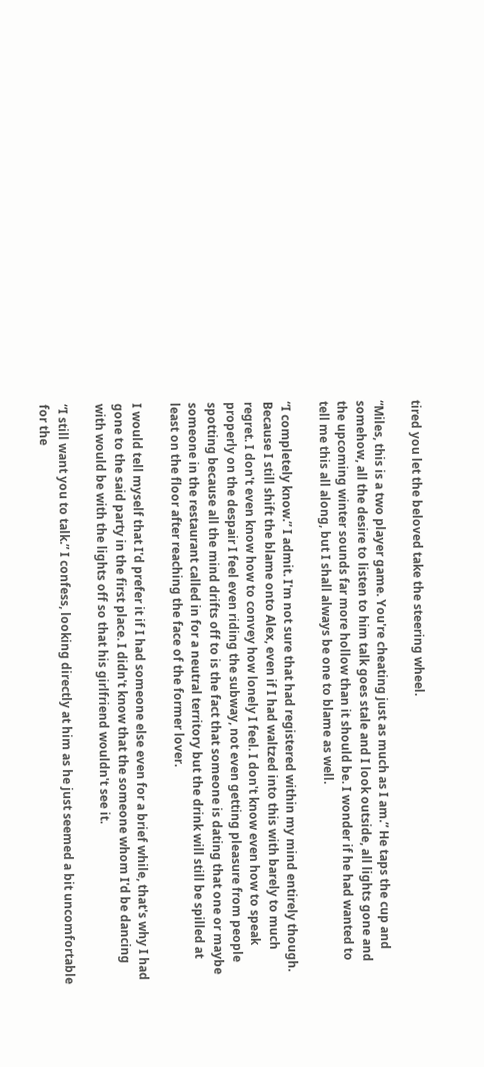tired you let the beloved take the steering wheel.

“Miles, this is a two player game. You're cheating just as much as I am.” He taps the cup and somehow, all the desire to listen to him talk goes stale and I look outside, all lights gone and the upcoming winter sounds far more hollow than it should be. I wonder if he had wanted to tell me this all along, but I shall always be one to blame as well.

“I completely know.” I admit. I'm not sure that had registered within my mind entirely though. Because I still shift the blame onto Alex, even if I had waltzed into this with barely to much regret. I don't even know how to convey how lonely I feel. I don't know even how to speak properly on the despair I feel even riding the subway, not even getting pleasure from people spotting because all the mind drifts off to is the fact that someone is dating that one or maybe someone in the restaurant called in for a neutral territory but the drink will still be spilled at least on the floor after reaching the face of the former lover.

I would tell myself that I'd prefer it if I had someone else even for a brief while, that's why I had gone to the said party in the first place. I didn't know that the someone whom I'd be dancing with would be with the lights off so that his girlfriend wouldn't see it.

“I still want you to talk.” I confess, looking directly at him as he just seemed a bit uncomfortable for the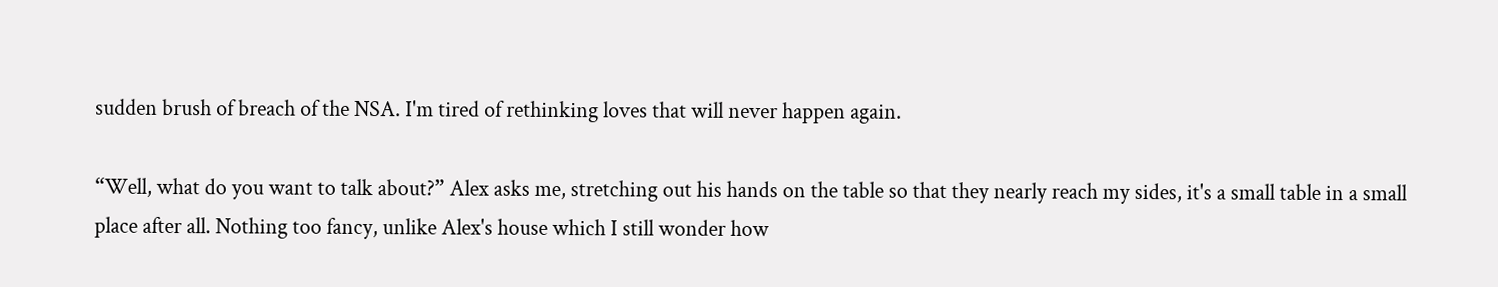sudden brush of breach of the NSA. I'm tired of rethinking loves that will never happen again.

“Well, what do you want to talk about?” Alex asks me, stretching out his hands on the table so that they nearly reach my sides, it's a small table in a small place after all. Nothing too fancy, unlike Alex's house which I still wonder how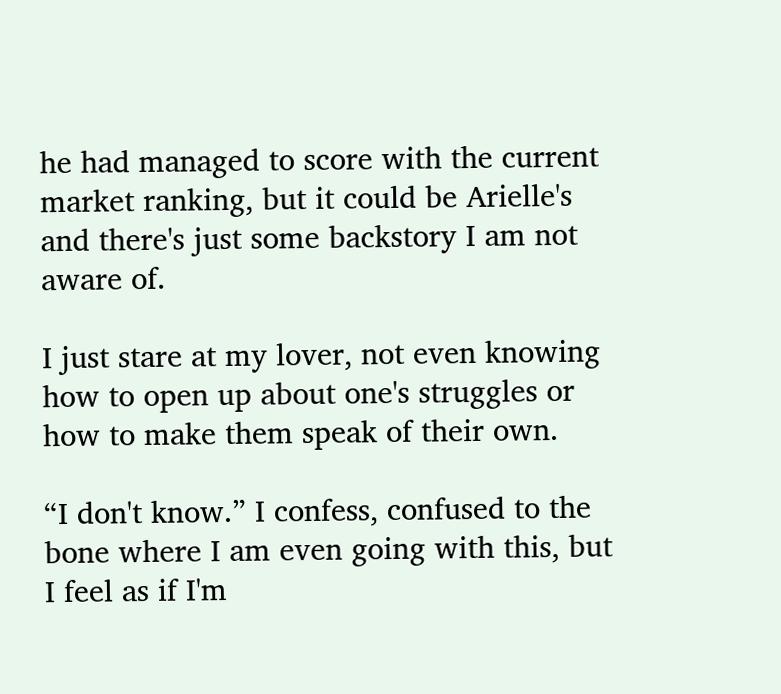he had managed to score with the current market ranking, but it could be Arielle's and there's just some backstory I am not aware of.

I just stare at my lover, not even knowing how to open up about one's struggles or how to make them speak of their own.

“I don't know.” I confess, confused to the bone where I am even going with this, but I feel as if I'm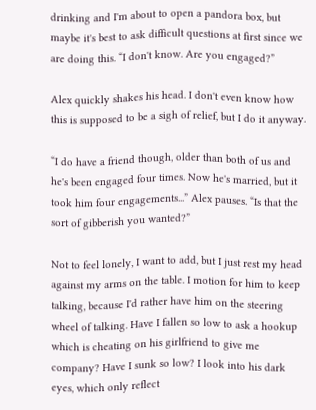drinking and I'm about to open a pandora box, but maybe it's best to ask difficult questions at first since we are doing this. “I don't know. Are you engaged?”

Alex quickly shakes his head. I don't even know how this is supposed to be a sigh of relief, but I do it anyway.

“I do have a friend though, older than both of us and he's been engaged four times. Now he's married, but it took him four engagements...” Alex pauses. “Is that the sort of gibberish you wanted?”

Not to feel lonely, I want to add, but I just rest my head against my arms on the table. I motion for him to keep talking, because I'd rather have him on the steering wheel of talking. Have I fallen so low to ask a hookup which is cheating on his girlfriend to give me company? Have I sunk so low? I look into his dark eyes, which only reflect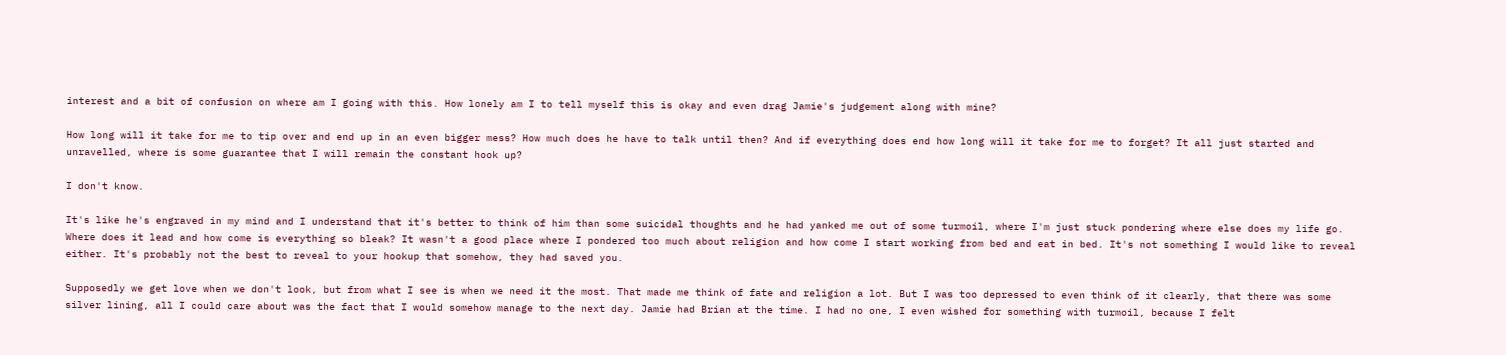interest and a bit of confusion on where am I going with this. How lonely am I to tell myself this is okay and even drag Jamie's judgement along with mine?

How long will it take for me to tip over and end up in an even bigger mess? How much does he have to talk until then? And if everything does end how long will it take for me to forget? It all just started and unravelled, where is some guarantee that I will remain the constant hook up?

I don't know.

It's like he's engraved in my mind and I understand that it's better to think of him than some suicidal thoughts and he had yanked me out of some turmoil, where I'm just stuck pondering where else does my life go. Where does it lead and how come is everything so bleak? It wasn't a good place where I pondered too much about religion and how come I start working from bed and eat in bed. It's not something I would like to reveal either. It's probably not the best to reveal to your hookup that somehow, they had saved you.

Supposedly we get love when we don't look, but from what I see is when we need it the most. That made me think of fate and religion a lot. But I was too depressed to even think of it clearly, that there was some silver lining, all I could care about was the fact that I would somehow manage to the next day. Jamie had Brian at the time. I had no one, I even wished for something with turmoil, because I felt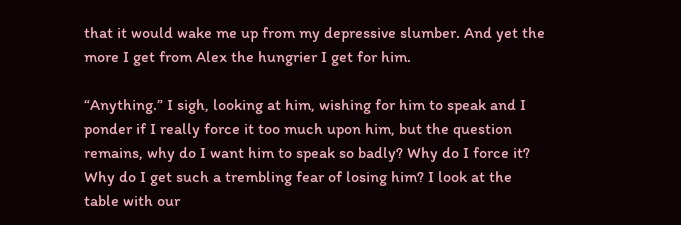that it would wake me up from my depressive slumber. And yet the more I get from Alex the hungrier I get for him.

“Anything.” I sigh, looking at him, wishing for him to speak and I ponder if I really force it too much upon him, but the question remains, why do I want him to speak so badly? Why do I force it? Why do I get such a trembling fear of losing him? I look at the table with our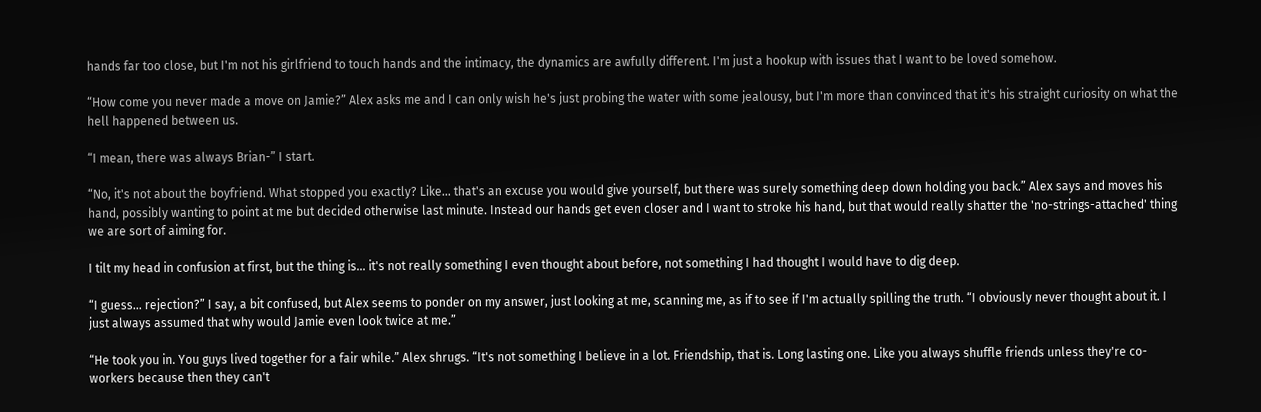hands far too close, but I'm not his girlfriend to touch hands and the intimacy, the dynamics are awfully different. I'm just a hookup with issues that I want to be loved somehow.

“How come you never made a move on Jamie?” Alex asks me and I can only wish he's just probing the water with some jealousy, but I'm more than convinced that it's his straight curiosity on what the hell happened between us.

“I mean, there was always Brian-” I start.

“No, it's not about the boyfriend. What stopped you exactly? Like... that's an excuse you would give yourself, but there was surely something deep down holding you back.” Alex says and moves his hand, possibly wanting to point at me but decided otherwise last minute. Instead our hands get even closer and I want to stroke his hand, but that would really shatter the 'no-strings-attached' thing we are sort of aiming for.

I tilt my head in confusion at first, but the thing is... it's not really something I even thought about before, not something I had thought I would have to dig deep.

“I guess... rejection?” I say, a bit confused, but Alex seems to ponder on my answer, just looking at me, scanning me, as if to see if I'm actually spilling the truth. “I obviously never thought about it. I just always assumed that why would Jamie even look twice at me.”

“He took you in. You guys lived together for a fair while.” Alex shrugs. “It's not something I believe in a lot. Friendship, that is. Long lasting one. Like you always shuffle friends unless they're co-workers because then they can't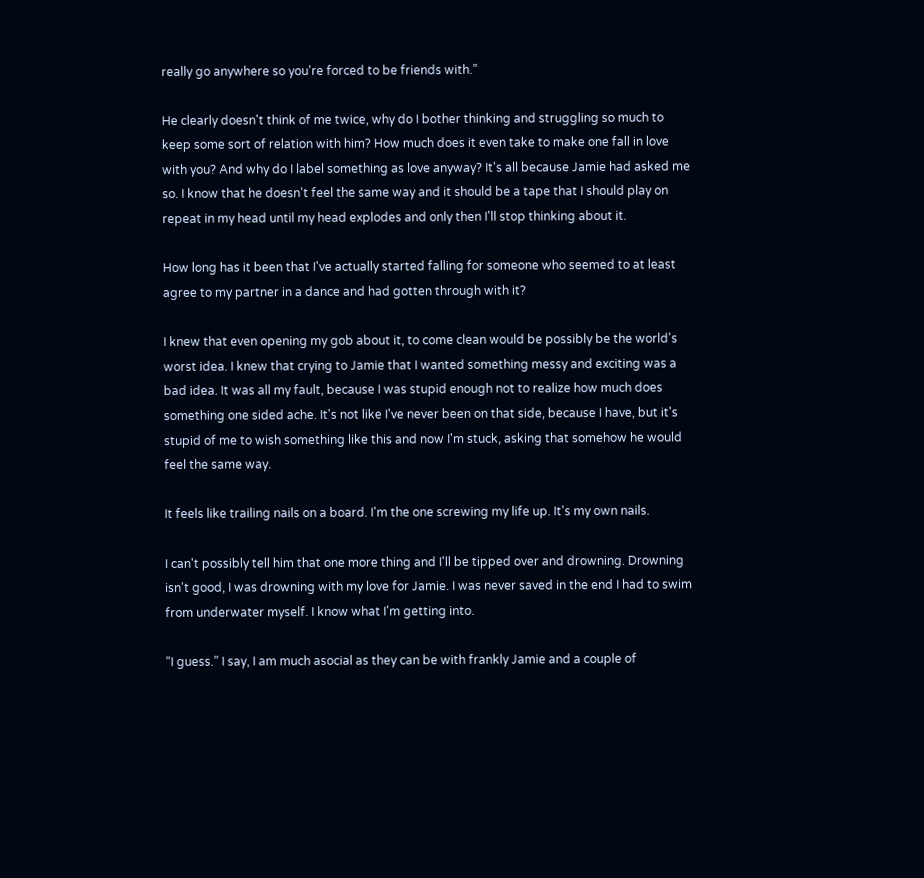really go anywhere so you're forced to be friends with.”

He clearly doesn't think of me twice, why do I bother thinking and struggling so much to keep some sort of relation with him? How much does it even take to make one fall in love with you? And why do I label something as love anyway? It's all because Jamie had asked me so. I know that he doesn't feel the same way and it should be a tape that I should play on repeat in my head until my head explodes and only then I'll stop thinking about it.

How long has it been that I've actually started falling for someone who seemed to at least agree to my partner in a dance and had gotten through with it?

I knew that even opening my gob about it, to come clean would be possibly be the world's worst idea. I knew that crying to Jamie that I wanted something messy and exciting was a bad idea. It was all my fault, because I was stupid enough not to realize how much does something one sided ache. It's not like I've never been on that side, because I have, but it's stupid of me to wish something like this and now I'm stuck, asking that somehow he would feel the same way.

It feels like trailing nails on a board. I'm the one screwing my life up. It's my own nails.

I can't possibly tell him that one more thing and I'll be tipped over and drowning. Drowning isn't good, I was drowning with my love for Jamie. I was never saved in the end I had to swim from underwater myself. I know what I'm getting into.

“I guess.” I say, I am much asocial as they can be with frankly Jamie and a couple of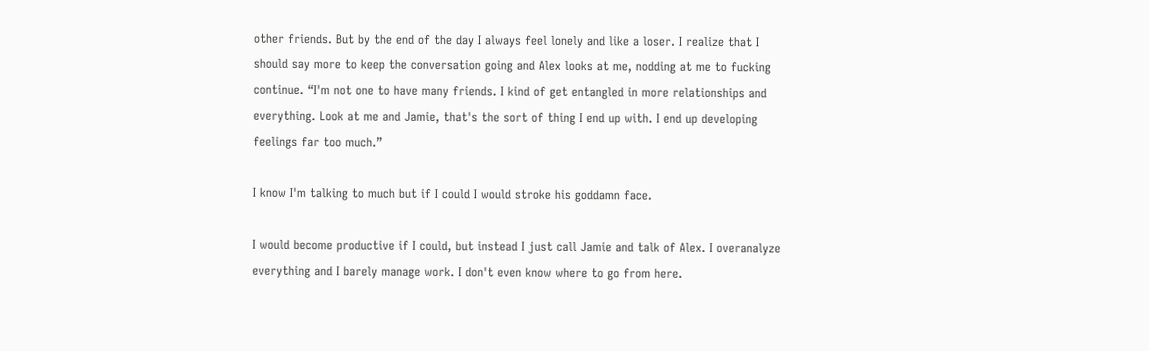other friends. But by the end of the day I always feel lonely and like a loser. I realize that I should say more to keep the conversation going and Alex looks at me, nodding at me to fucking continue. “I'm not one to have many friends. I kind of get entangled in more relationships and everything. Look at me and Jamie, that's the sort of thing I end up with. I end up developing feelings far too much.”

I know I'm talking to much but if I could I would stroke his goddamn face.

I would become productive if I could, but instead I just call Jamie and talk of Alex. I overanalyze everything and I barely manage work. I don't even know where to go from here.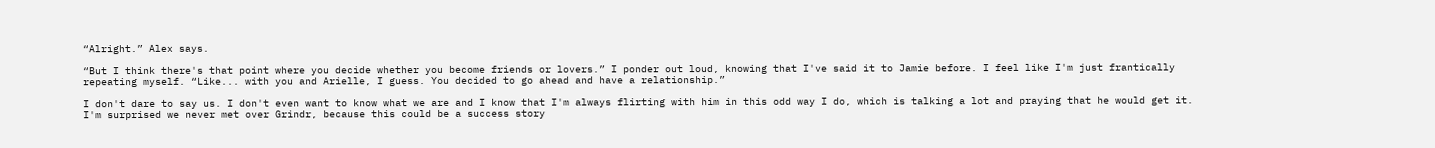“Alright.” Alex says.

“But I think there's that point where you decide whether you become friends or lovers.” I ponder out loud, knowing that I've said it to Jamie before. I feel like I'm just frantically repeating myself. “Like... with you and Arielle, I guess. You decided to go ahead and have a relationship.”

I don't dare to say us. I don't even want to know what we are and I know that I'm always flirting with him in this odd way I do, which is talking a lot and praying that he would get it. I'm surprised we never met over Grindr, because this could be a success story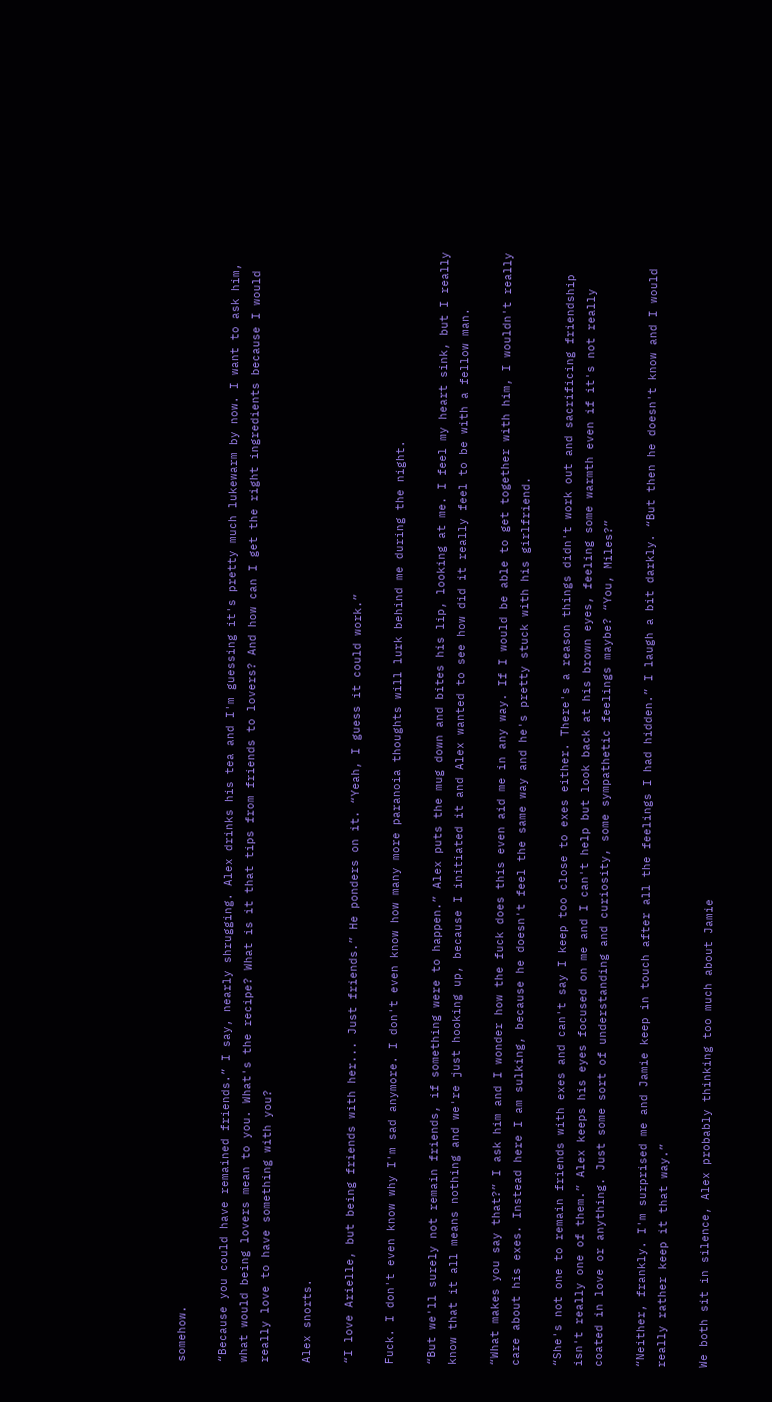somehow.

“Because you could have remained friends.” I say, nearly shrugging. Alex drinks his tea and I'm guessing it's pretty much lukewarm by now. I want to ask him, what would being lovers mean to you. What's the recipe? What is it that tips from friends to lovers? And how can I get the right ingredients because I would really love to have something with you?

Alex snorts.

“I love Arielle, but being friends with her... Just friends.” He ponders on it. “Yeah, I guess it could work.”

Fuck. I don't even know why I'm sad anymore. I don't even know how many more paranoia thoughts will lurk behind me during the night.

“But we'll surely not remain friends, if something were to happen.” Alex puts the mug down and bites his lip, looking at me. I feel my heart sink, but I really know that it all means nothing and we're just hooking up, because I initiated it and Alex wanted to see how did it really feel to be with a fellow man.

“What makes you say that?” I ask him and I wonder how the fuck does this even aid me in any way. If I would be able to get together with him, I wouldn't really care about his exes. Instead here I am sulking, because he doesn't feel the same way and he's pretty stuck with his girlfriend.

“She's not one to remain friends with exes and can't say I keep too close to exes either. There's a reason things didn't work out and sacrificing friendship isn't really one of them.” Alex keeps his eyes focused on me and I can't help but look back at his brown eyes, feeling some warmth even if it's not really coated in love or anything. Just some sort of understanding and curiosity, some sympathetic feelings maybe? “You, Miles?”

“Neither, frankly. I'm surprised me and Jamie keep in touch after all the feelings I had hidden.” I laugh a bit darkly. “But then he doesn't know and I would really rather keep it that way.”

We both sit in silence, Alex probably thinking too much about Jamie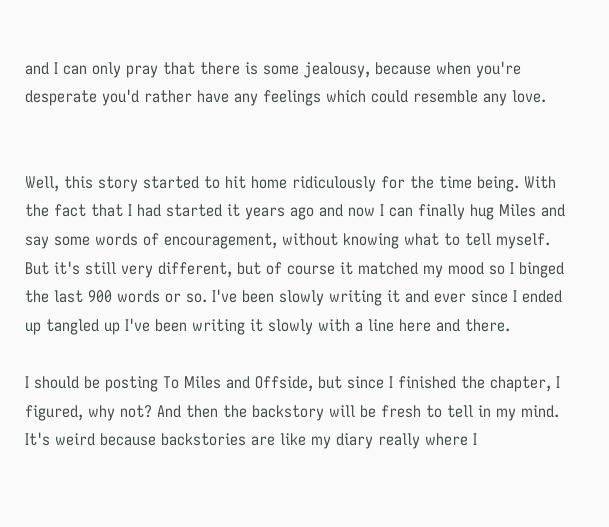and I can only pray that there is some jealousy, because when you're desperate you'd rather have any feelings which could resemble any love.


Well, this story started to hit home ridiculously for the time being. With the fact that I had started it years ago and now I can finally hug Miles and say some words of encouragement, without knowing what to tell myself. But it's still very different, but of course it matched my mood so I binged the last 900 words or so. I've been slowly writing it and ever since I ended up tangled up I've been writing it slowly with a line here and there.

I should be posting To Miles and Offside, but since I finished the chapter, I figured, why not? And then the backstory will be fresh to tell in my mind. It's weird because backstories are like my diary really where I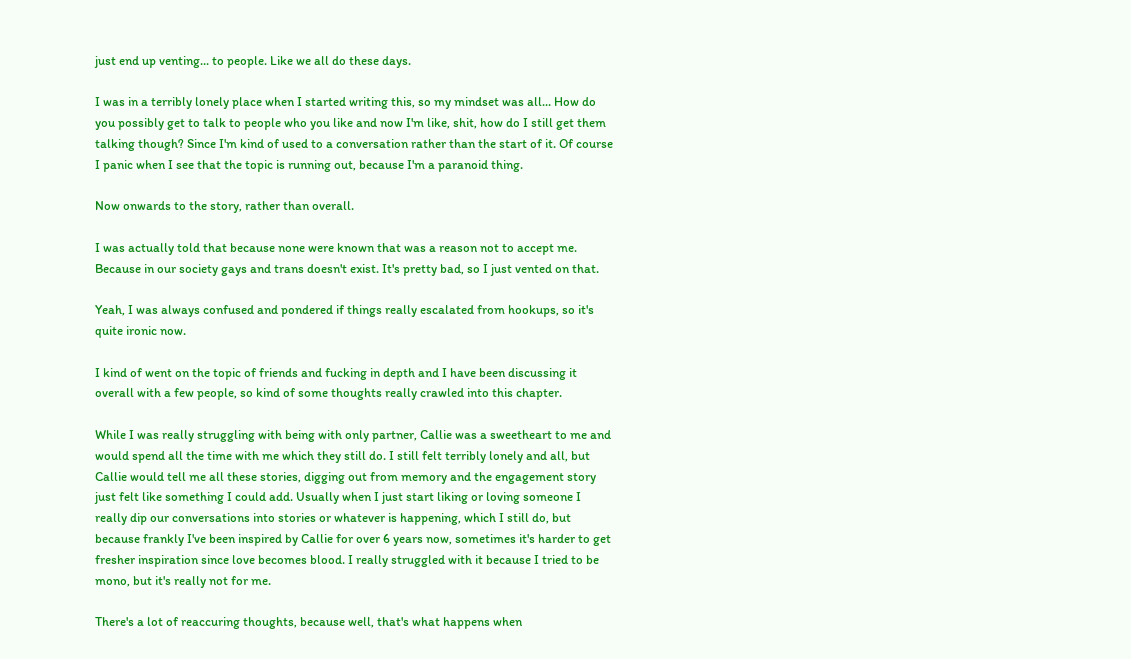just end up venting... to people. Like we all do these days.

I was in a terribly lonely place when I started writing this, so my mindset was all... How do you possibly get to talk to people who you like and now I'm like, shit, how do I still get them talking though? Since I'm kind of used to a conversation rather than the start of it. Of course I panic when I see that the topic is running out, because I'm a paranoid thing.

Now onwards to the story, rather than overall.

I was actually told that because none were known that was a reason not to accept me. Because in our society gays and trans doesn't exist. It's pretty bad, so I just vented on that.

Yeah, I was always confused and pondered if things really escalated from hookups, so it's quite ironic now.

I kind of went on the topic of friends and fucking in depth and I have been discussing it overall with a few people, so kind of some thoughts really crawled into this chapter.

While I was really struggling with being with only partner, Callie was a sweetheart to me and would spend all the time with me which they still do. I still felt terribly lonely and all, but Callie would tell me all these stories, digging out from memory and the engagement story just felt like something I could add. Usually when I just start liking or loving someone I really dip our conversations into stories or whatever is happening, which I still do, but because frankly I've been inspired by Callie for over 6 years now, sometimes it's harder to get fresher inspiration since love becomes blood. I really struggled with it because I tried to be mono, but it's really not for me.

There's a lot of reaccuring thoughts, because well, that's what happens when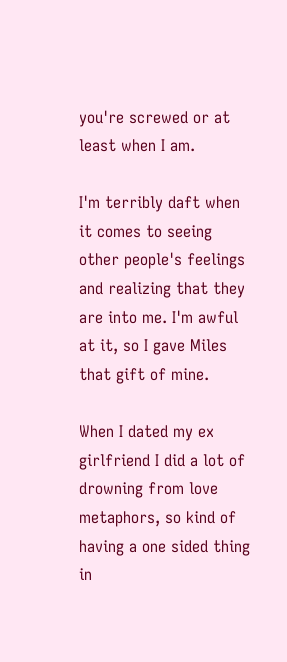you're screwed or at least when I am.

I'm terribly daft when it comes to seeing other people's feelings and realizing that they are into me. I'm awful at it, so I gave Miles that gift of mine.

When I dated my ex girlfriend I did a lot of drowning from love metaphors, so kind of having a one sided thing in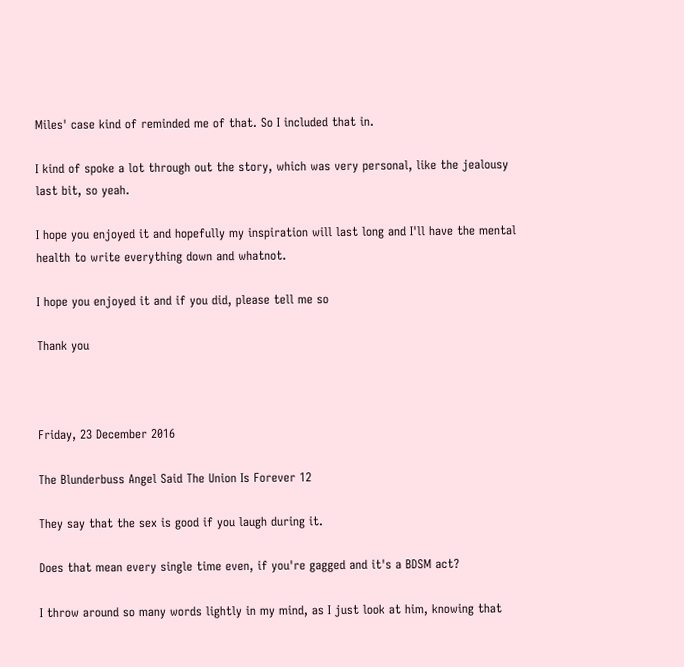Miles' case kind of reminded me of that. So I included that in.

I kind of spoke a lot through out the story, which was very personal, like the jealousy last bit, so yeah.

I hope you enjoyed it and hopefully my inspiration will last long and I'll have the mental health to write everything down and whatnot.

I hope you enjoyed it and if you did, please tell me so

Thank you



Friday, 23 December 2016

The Blunderbuss Angel Said The Union Is Forever 12

They say that the sex is good if you laugh during it.

Does that mean every single time even, if you're gagged and it's a BDSM act?

I throw around so many words lightly in my mind, as I just look at him, knowing that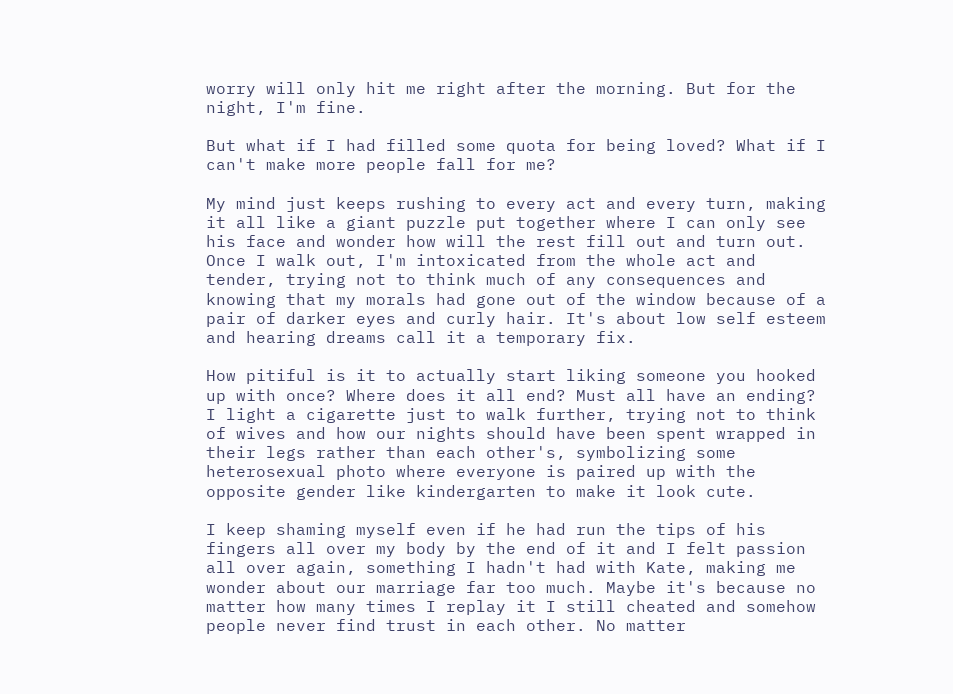worry will only hit me right after the morning. But for the night, I'm fine.

But what if I had filled some quota for being loved? What if I can't make more people fall for me?

My mind just keeps rushing to every act and every turn, making it all like a giant puzzle put together where I can only see his face and wonder how will the rest fill out and turn out. Once I walk out, I'm intoxicated from the whole act and tender, trying not to think much of any consequences and knowing that my morals had gone out of the window because of a pair of darker eyes and curly hair. It's about low self esteem and hearing dreams call it a temporary fix.

How pitiful is it to actually start liking someone you hooked up with once? Where does it all end? Must all have an ending? I light a cigarette just to walk further, trying not to think of wives and how our nights should have been spent wrapped in their legs rather than each other's, symbolizing some heterosexual photo where everyone is paired up with the opposite gender like kindergarten to make it look cute.

I keep shaming myself even if he had run the tips of his fingers all over my body by the end of it and I felt passion all over again, something I hadn't had with Kate, making me wonder about our marriage far too much. Maybe it's because no matter how many times I replay it I still cheated and somehow people never find trust in each other. No matter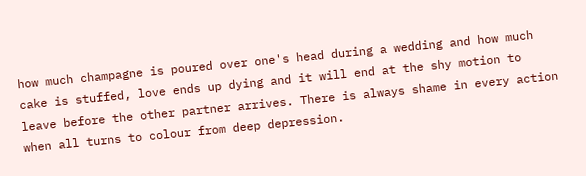how much champagne is poured over one's head during a wedding and how much cake is stuffed, love ends up dying and it will end at the shy motion to leave before the other partner arrives. There is always shame in every action when all turns to colour from deep depression.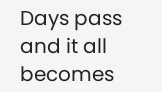Days pass and it all becomes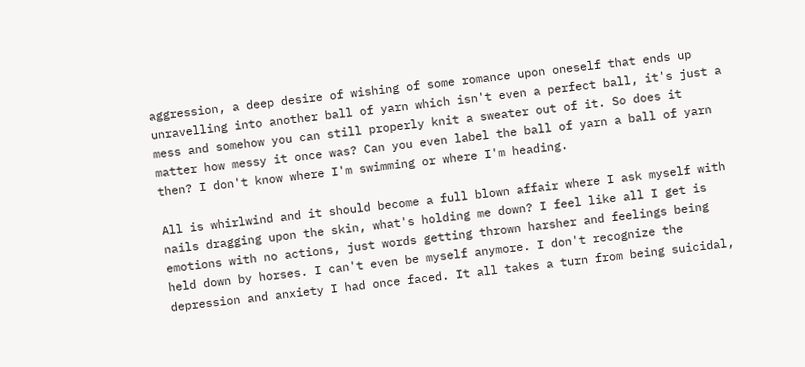aggression, a deep desire of wishing of some romance upon oneself that ends up unravelling into another ball of yarn which isn't even a perfect ball, it's just a mess and somehow you can still properly knit a sweater out of it. So does it matter how messy it once was? Can you even label the ball of yarn a ball of yarn then? I don't know where I'm swimming or where I'm heading.

All is whirlwind and it should become a full blown affair where I ask myself with nails dragging upon the skin, what's holding me down? I feel like all I get is emotions with no actions, just words getting thrown harsher and feelings being held down by horses. I can't even be myself anymore. I don't recognize the depression and anxiety I had once faced. It all takes a turn from being suicidal,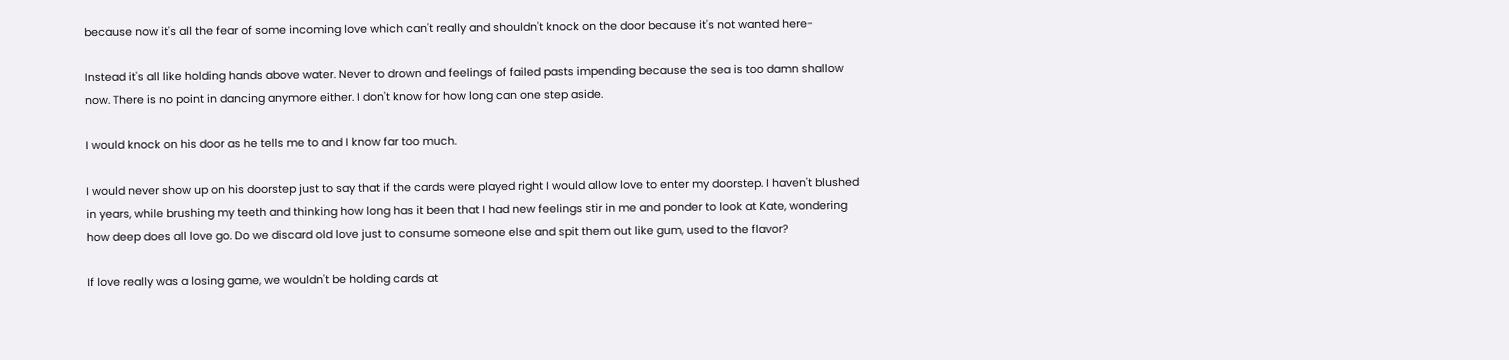because now it's all the fear of some incoming love which can't really and shouldn't knock on the door because it's not wanted here-

Instead it's all like holding hands above water. Never to drown and feelings of failed pasts impending because the sea is too damn shallow now. There is no point in dancing anymore either. I don't know for how long can one step aside.

I would knock on his door as he tells me to and I know far too much.

I would never show up on his doorstep just to say that if the cards were played right I would allow love to enter my doorstep. I haven't blushed in years, while brushing my teeth and thinking how long has it been that I had new feelings stir in me and ponder to look at Kate, wondering how deep does all love go. Do we discard old love just to consume someone else and spit them out like gum, used to the flavor?

If love really was a losing game, we wouldn't be holding cards at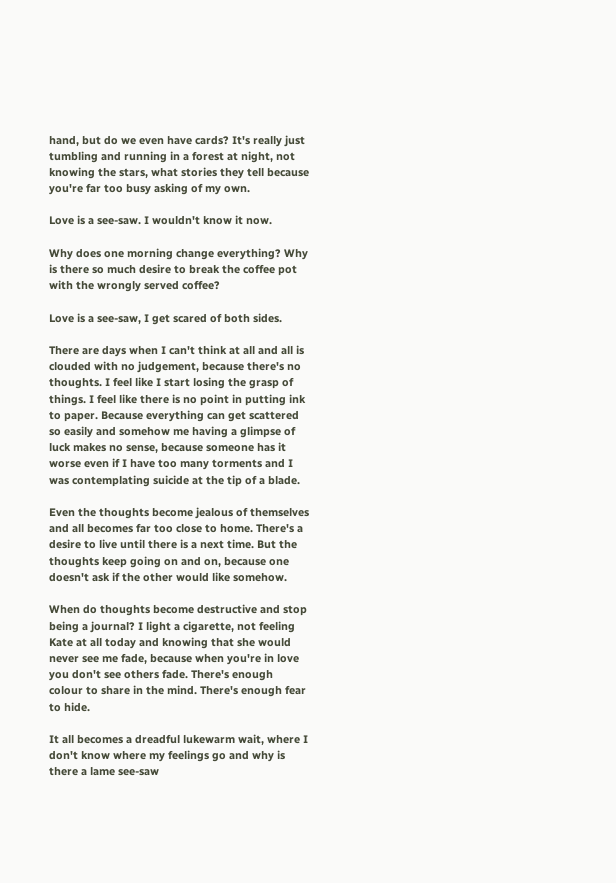hand, but do we even have cards? It's really just tumbling and running in a forest at night, not knowing the stars, what stories they tell because you're far too busy asking of my own.

Love is a see-saw. I wouldn't know it now.

Why does one morning change everything? Why is there so much desire to break the coffee pot with the wrongly served coffee?

Love is a see-saw, I get scared of both sides.

There are days when I can't think at all and all is clouded with no judgement, because there's no thoughts. I feel like I start losing the grasp of things. I feel like there is no point in putting ink to paper. Because everything can get scattered so easily and somehow me having a glimpse of luck makes no sense, because someone has it worse even if I have too many torments and I was contemplating suicide at the tip of a blade.

Even the thoughts become jealous of themselves and all becomes far too close to home. There's a desire to live until there is a next time. But the thoughts keep going on and on, because one doesn't ask if the other would like somehow.

When do thoughts become destructive and stop being a journal? I light a cigarette, not feeling Kate at all today and knowing that she would never see me fade, because when you're in love you don't see others fade. There's enough colour to share in the mind. There's enough fear to hide.

It all becomes a dreadful lukewarm wait, where I don't know where my feelings go and why is there a lame see-saw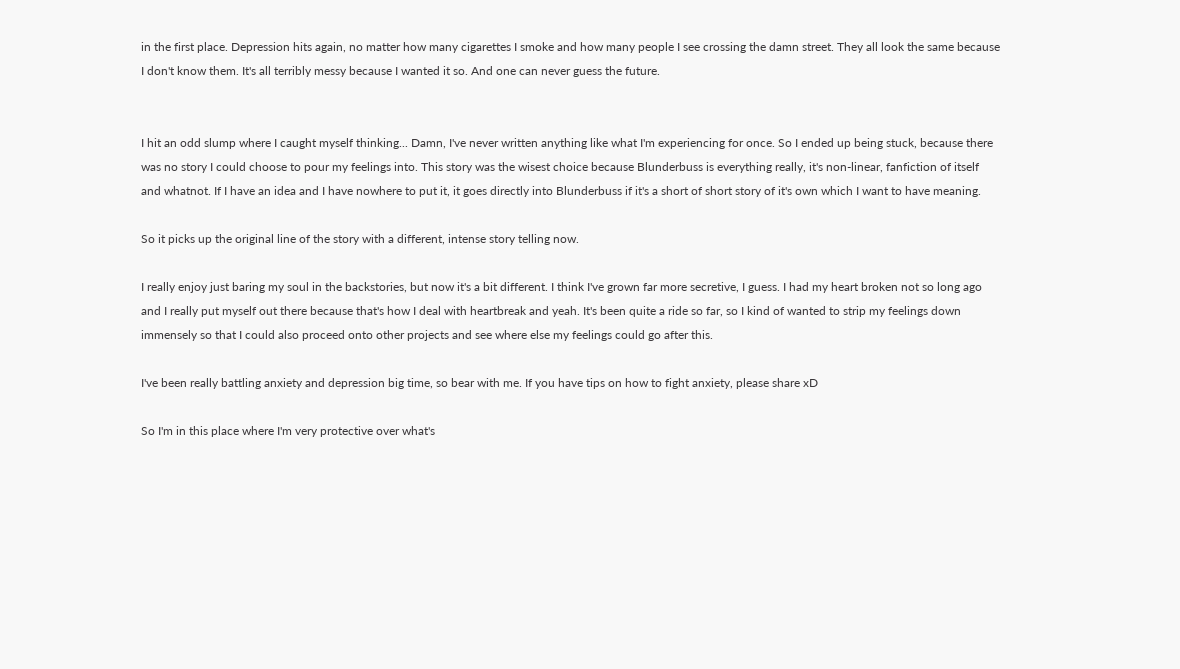in the first place. Depression hits again, no matter how many cigarettes I smoke and how many people I see crossing the damn street. They all look the same because I don't know them. It's all terribly messy because I wanted it so. And one can never guess the future.


I hit an odd slump where I caught myself thinking... Damn, I've never written anything like what I'm experiencing for once. So I ended up being stuck, because there was no story I could choose to pour my feelings into. This story was the wisest choice because Blunderbuss is everything really, it's non-linear, fanfiction of itself and whatnot. If I have an idea and I have nowhere to put it, it goes directly into Blunderbuss if it's a short of short story of it's own which I want to have meaning.

So it picks up the original line of the story with a different, intense story telling now.

I really enjoy just baring my soul in the backstories, but now it's a bit different. I think I've grown far more secretive, I guess. I had my heart broken not so long ago and I really put myself out there because that's how I deal with heartbreak and yeah. It's been quite a ride so far, so I kind of wanted to strip my feelings down immensely so that I could also proceed onto other projects and see where else my feelings could go after this.

I've been really battling anxiety and depression big time, so bear with me. If you have tips on how to fight anxiety, please share xD

So I'm in this place where I'm very protective over what's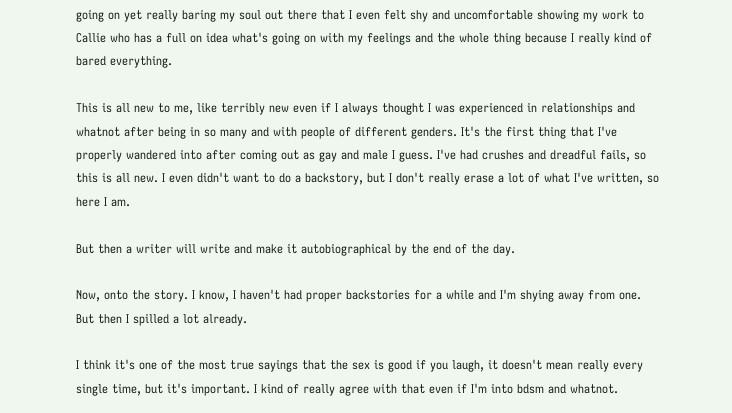going on yet really baring my soul out there that I even felt shy and uncomfortable showing my work to Callie who has a full on idea what's going on with my feelings and the whole thing because I really kind of bared everything.

This is all new to me, like terribly new even if I always thought I was experienced in relationships and whatnot after being in so many and with people of different genders. It's the first thing that I've properly wandered into after coming out as gay and male I guess. I've had crushes and dreadful fails, so this is all new. I even didn't want to do a backstory, but I don't really erase a lot of what I've written, so here I am.

But then a writer will write and make it autobiographical by the end of the day.

Now, onto the story. I know, I haven't had proper backstories for a while and I'm shying away from one. But then I spilled a lot already.

I think it's one of the most true sayings that the sex is good if you laugh, it doesn't mean really every single time, but it's important. I kind of really agree with that even if I'm into bdsm and whatnot.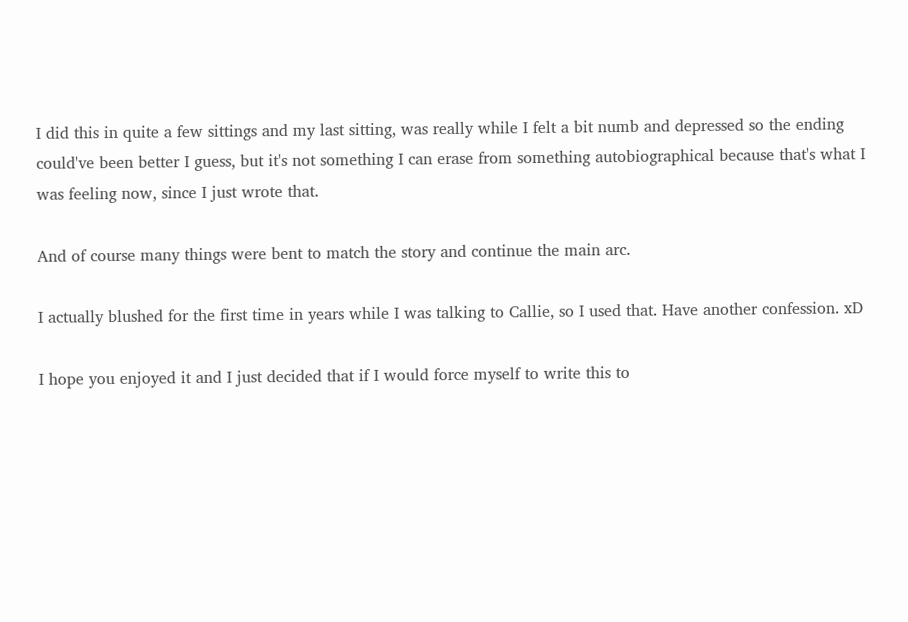I did this in quite a few sittings and my last sitting, was really while I felt a bit numb and depressed so the ending could've been better I guess, but it's not something I can erase from something autobiographical because that's what I was feeling now, since I just wrote that.

And of course many things were bent to match the story and continue the main arc.

I actually blushed for the first time in years while I was talking to Callie, so I used that. Have another confession. xD

I hope you enjoyed it and I just decided that if I would force myself to write this to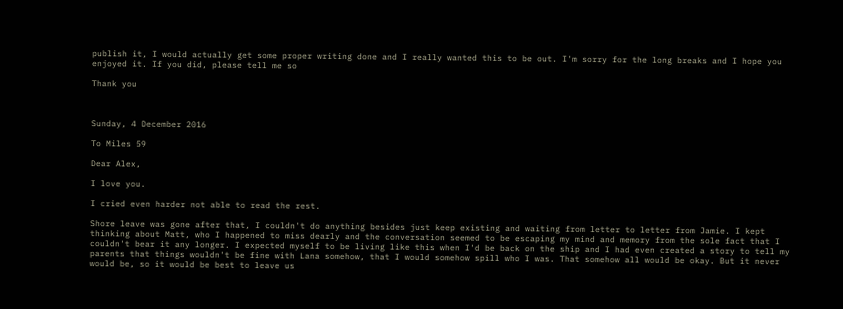publish it, I would actually get some proper writing done and I really wanted this to be out. I'm sorry for the long breaks and I hope you enjoyed it. If you did, please tell me so

Thank you



Sunday, 4 December 2016

To Miles 59

Dear Alex,

I love you.

I cried even harder not able to read the rest.

Shore leave was gone after that, I couldn't do anything besides just keep existing and waiting from letter to letter from Jamie. I kept thinking about Matt, who I happened to miss dearly and the conversation seemed to be escaping my mind and memory from the sole fact that I couldn't bear it any longer. I expected myself to be living like this when I'd be back on the ship and I had even created a story to tell my parents that things wouldn't be fine with Lana somehow, that I would somehow spill who I was. That somehow all would be okay. But it never would be, so it would be best to leave us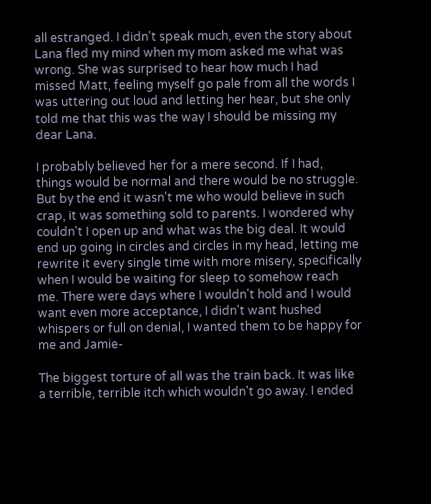all estranged. I didn't speak much, even the story about Lana fled my mind when my mom asked me what was wrong. She was surprised to hear how much I had missed Matt, feeling myself go pale from all the words I was uttering out loud and letting her hear, but she only told me that this was the way I should be missing my dear Lana.

I probably believed her for a mere second. If I had, things would be normal and there would be no struggle. But by the end it wasn't me who would believe in such crap, it was something sold to parents. I wondered why couldn't I open up and what was the big deal. It would end up going in circles and circles in my head, letting me rewrite it every single time with more misery, specifically when I would be waiting for sleep to somehow reach me. There were days where I wouldn't hold and I would want even more acceptance, I didn't want hushed whispers or full on denial, I wanted them to be happy for me and Jamie-

The biggest torture of all was the train back. It was like a terrible, terrible itch which wouldn't go away. I ended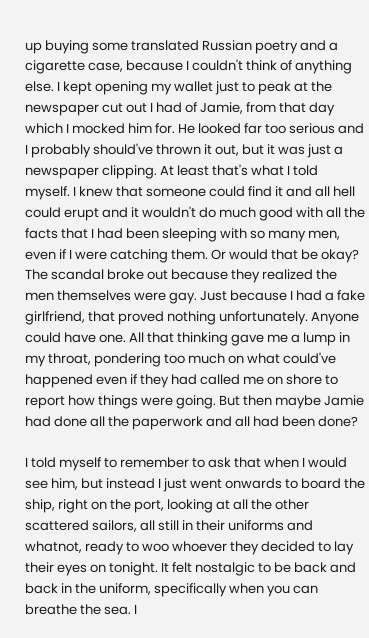up buying some translated Russian poetry and a cigarette case, because I couldn't think of anything else. I kept opening my wallet just to peak at the newspaper cut out I had of Jamie, from that day which I mocked him for. He looked far too serious and I probably should've thrown it out, but it was just a newspaper clipping. At least that's what I told myself. I knew that someone could find it and all hell could erupt and it wouldn't do much good with all the facts that I had been sleeping with so many men, even if I were catching them. Or would that be okay? The scandal broke out because they realized the men themselves were gay. Just because I had a fake girlfriend, that proved nothing unfortunately. Anyone could have one. All that thinking gave me a lump in my throat, pondering too much on what could've happened even if they had called me on shore to report how things were going. But then maybe Jamie had done all the paperwork and all had been done?

I told myself to remember to ask that when I would see him, but instead I just went onwards to board the ship, right on the port, looking at all the other scattered sailors, all still in their uniforms and whatnot, ready to woo whoever they decided to lay their eyes on tonight. It felt nostalgic to be back and back in the uniform, specifically when you can breathe the sea. I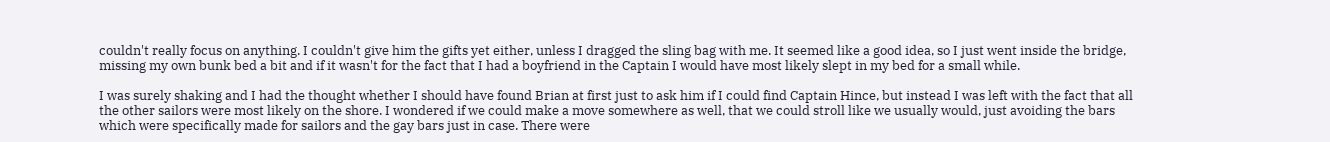couldn't really focus on anything. I couldn't give him the gifts yet either, unless I dragged the sling bag with me. It seemed like a good idea, so I just went inside the bridge, missing my own bunk bed a bit and if it wasn't for the fact that I had a boyfriend in the Captain I would have most likely slept in my bed for a small while.

I was surely shaking and I had the thought whether I should have found Brian at first just to ask him if I could find Captain Hince, but instead I was left with the fact that all the other sailors were most likely on the shore. I wondered if we could make a move somewhere as well, that we could stroll like we usually would, just avoiding the bars which were specifically made for sailors and the gay bars just in case. There were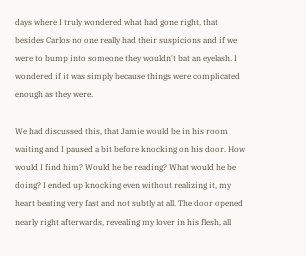days where I truly wondered what had gone right, that besides Carlos no one really had their suspicions and if we were to bump into someone they wouldn't bat an eyelash. I wondered if it was simply because things were complicated enough as they were.

We had discussed this, that Jamie would be in his room waiting and I paused a bit before knocking on his door. How would I find him? Would he be reading? What would he be doing? I ended up knocking even without realizing it, my heart beating very fast and not subtly at all. The door opened nearly right afterwards, revealing my lover in his flesh, all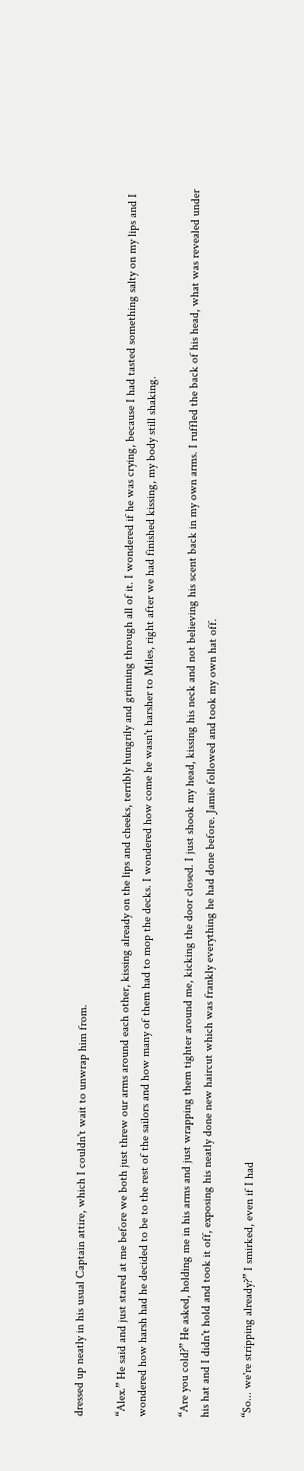dressed up neatly in his usual Captain attire, which I couldn't wait to unwrap him from.

“Alex.” He said and just stared at me before we both just threw our arms around each other, kissing already on the lips and cheeks, terribly hungrily and grinning through all of it. I wondered if he was crying, because I had tasted something salty on my lips and I wondered how harsh had he decided to be to the rest of the sailors and how many of them had to mop the decks. I wondered how come he wasn't harsher to Miles, right after we had finished kissing, my body still shaking.

“Are you cold?” He asked, holding me in his arms and just wrapping them tighter around me, kicking the door closed. I just shook my head, kissing his neck and not believing his scent back in my own arms. I ruffled the back of his head, what was revealed under his hat and I didn't hold and took it off, exposing his neatly done new haircut which was frankly everything he had done before. Jamie followed and took my own hat off.

“So... we're stripping already?” I smirked, even if I had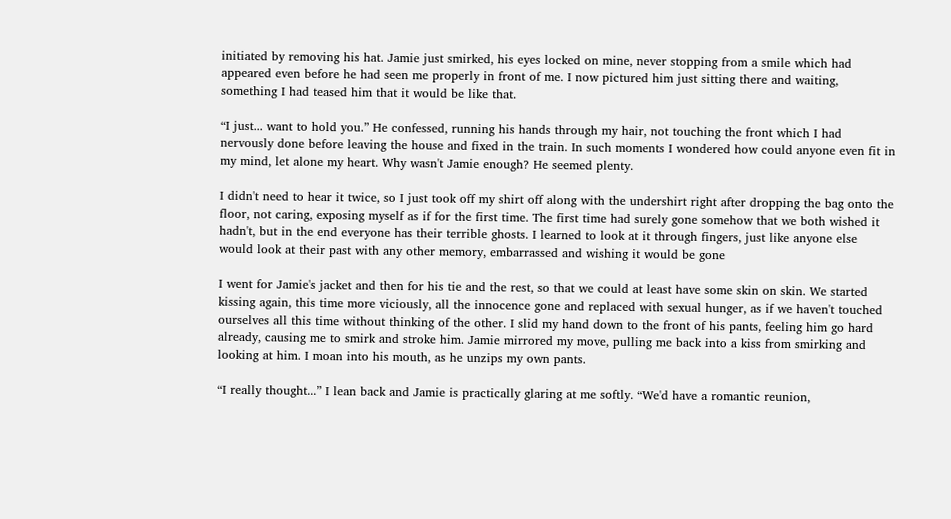initiated by removing his hat. Jamie just smirked, his eyes locked on mine, never stopping from a smile which had appeared even before he had seen me properly in front of me. I now pictured him just sitting there and waiting, something I had teased him that it would be like that.

“I just... want to hold you.” He confessed, running his hands through my hair, not touching the front which I had nervously done before leaving the house and fixed in the train. In such moments I wondered how could anyone even fit in my mind, let alone my heart. Why wasn't Jamie enough? He seemed plenty.

I didn't need to hear it twice, so I just took off my shirt off along with the undershirt right after dropping the bag onto the floor, not caring, exposing myself as if for the first time. The first time had surely gone somehow that we both wished it hadn't, but in the end everyone has their terrible ghosts. I learned to look at it through fingers, just like anyone else would look at their past with any other memory, embarrassed and wishing it would be gone

I went for Jamie's jacket and then for his tie and the rest, so that we could at least have some skin on skin. We started kissing again, this time more viciously, all the innocence gone and replaced with sexual hunger, as if we haven't touched ourselves all this time without thinking of the other. I slid my hand down to the front of his pants, feeling him go hard already, causing me to smirk and stroke him. Jamie mirrored my move, pulling me back into a kiss from smirking and looking at him. I moan into his mouth, as he unzips my own pants.

“I really thought...” I lean back and Jamie is practically glaring at me softly. “We'd have a romantic reunion,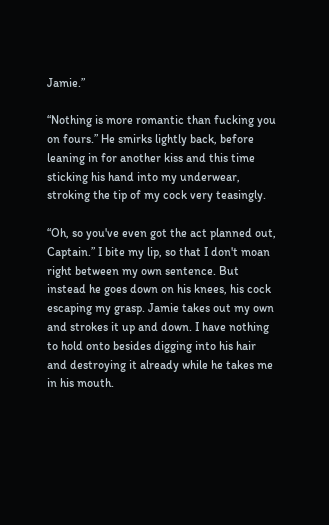Jamie.”

“Nothing is more romantic than fucking you on fours.” He smirks lightly back, before leaning in for another kiss and this time sticking his hand into my underwear, stroking the tip of my cock very teasingly.

“Oh, so you've even got the act planned out, Captain.” I bite my lip, so that I don't moan right between my own sentence. But instead he goes down on his knees, his cock escaping my grasp. Jamie takes out my own and strokes it up and down. I have nothing to hold onto besides digging into his hair and destroying it already while he takes me in his mouth.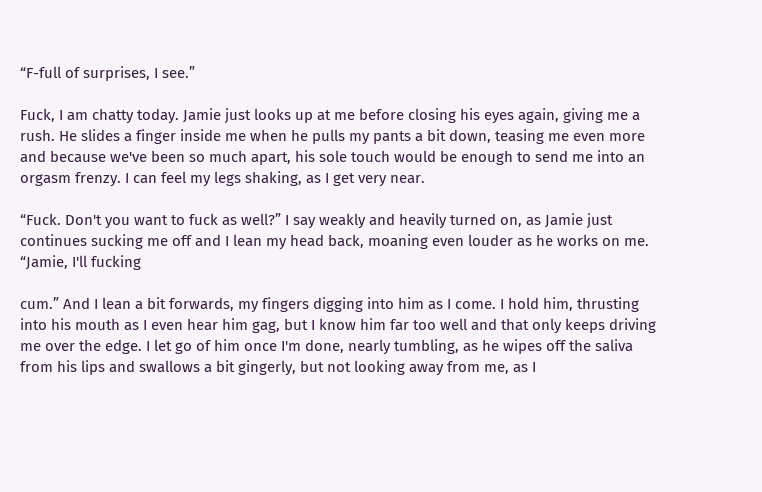“F-full of surprises, I see.”

Fuck, I am chatty today. Jamie just looks up at me before closing his eyes again, giving me a rush. He slides a finger inside me when he pulls my pants a bit down, teasing me even more and because we've been so much apart, his sole touch would be enough to send me into an orgasm frenzy. I can feel my legs shaking, as I get very near.

“Fuck. Don't you want to fuck as well?” I say weakly and heavily turned on, as Jamie just continues sucking me off and I lean my head back, moaning even louder as he works on me. “Jamie, I'll fucking

cum.” And I lean a bit forwards, my fingers digging into him as I come. I hold him, thrusting into his mouth as I even hear him gag, but I know him far too well and that only keeps driving me over the edge. I let go of him once I'm done, nearly tumbling, as he wipes off the saliva from his lips and swallows a bit gingerly, but not looking away from me, as I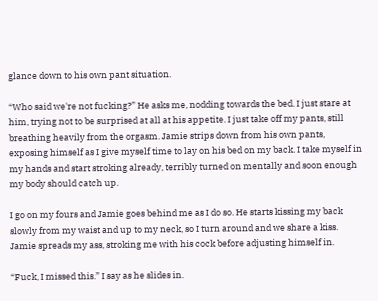glance down to his own pant situation.

“Who said we're not fucking?” He asks me, nodding towards the bed. I just stare at him, trying not to be surprised at all at his appetite. I just take off my pants, still breathing heavily from the orgasm. Jamie strips down from his own pants, exposing himself as I give myself time to lay on his bed on my back. I take myself in my hands and start stroking already, terribly turned on mentally and soon enough my body should catch up.

I go on my fours and Jamie goes behind me as I do so. He starts kissing my back slowly from my waist and up to my neck, so I turn around and we share a kiss. Jamie spreads my ass, stroking me with his cock before adjusting himself in.

“Fuck, I missed this.” I say as he slides in.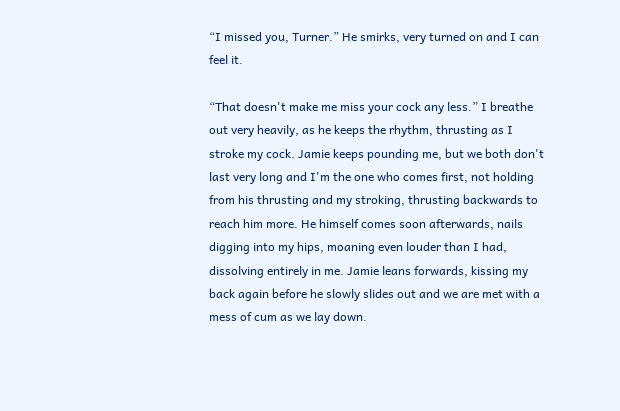“I missed you, Turner.” He smirks, very turned on and I can feel it.

“That doesn't make me miss your cock any less.” I breathe out very heavily, as he keeps the rhythm, thrusting as I stroke my cock. Jamie keeps pounding me, but we both don't last very long and I'm the one who comes first, not holding from his thrusting and my stroking, thrusting backwards to reach him more. He himself comes soon afterwards, nails digging into my hips, moaning even louder than I had, dissolving entirely in me. Jamie leans forwards, kissing my back again before he slowly slides out and we are met with a mess of cum as we lay down.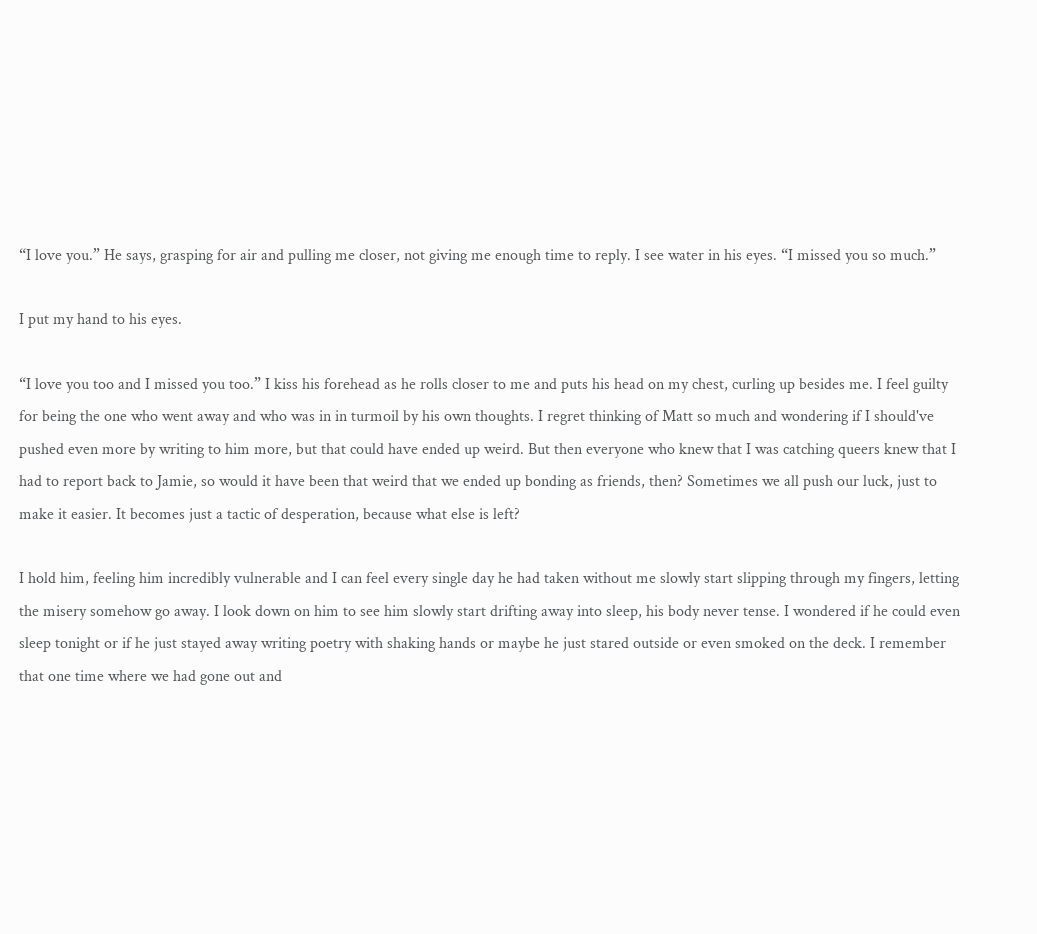“I love you.” He says, grasping for air and pulling me closer, not giving me enough time to reply. I see water in his eyes. “I missed you so much.”

I put my hand to his eyes.

“I love you too and I missed you too.” I kiss his forehead as he rolls closer to me and puts his head on my chest, curling up besides me. I feel guilty for being the one who went away and who was in in turmoil by his own thoughts. I regret thinking of Matt so much and wondering if I should've pushed even more by writing to him more, but that could have ended up weird. But then everyone who knew that I was catching queers knew that I had to report back to Jamie, so would it have been that weird that we ended up bonding as friends, then? Sometimes we all push our luck, just to make it easier. It becomes just a tactic of desperation, because what else is left?

I hold him, feeling him incredibly vulnerable and I can feel every single day he had taken without me slowly start slipping through my fingers, letting the misery somehow go away. I look down on him to see him slowly start drifting away into sleep, his body never tense. I wondered if he could even sleep tonight or if he just stayed away writing poetry with shaking hands or maybe he just stared outside or even smoked on the deck. I remember that one time where we had gone out and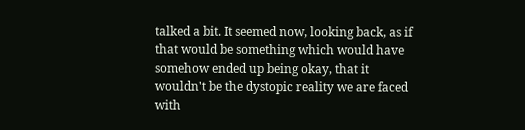talked a bit. It seemed now, looking back, as if that would be something which would have somehow ended up being okay, that it wouldn't be the dystopic reality we are faced with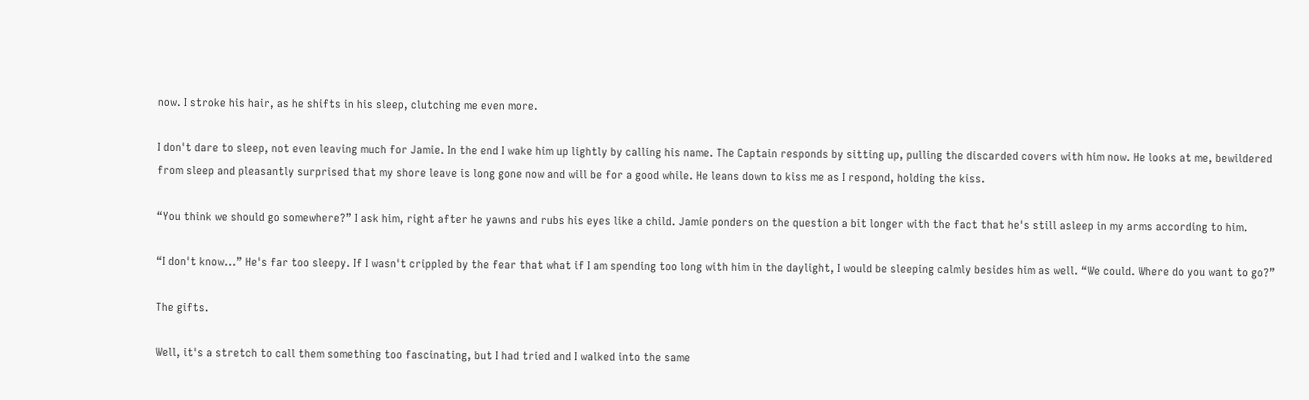now. I stroke his hair, as he shifts in his sleep, clutching me even more.

I don't dare to sleep, not even leaving much for Jamie. In the end I wake him up lightly by calling his name. The Captain responds by sitting up, pulling the discarded covers with him now. He looks at me, bewildered from sleep and pleasantly surprised that my shore leave is long gone now and will be for a good while. He leans down to kiss me as I respond, holding the kiss.

“You think we should go somewhere?” I ask him, right after he yawns and rubs his eyes like a child. Jamie ponders on the question a bit longer with the fact that he's still asleep in my arms according to him.

“I don't know...” He's far too sleepy. If I wasn't crippled by the fear that what if I am spending too long with him in the daylight, I would be sleeping calmly besides him as well. “We could. Where do you want to go?”

The gifts.

Well, it's a stretch to call them something too fascinating, but I had tried and I walked into the same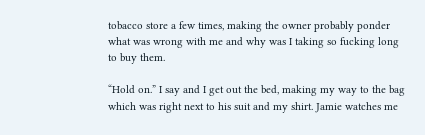tobacco store a few times, making the owner probably ponder what was wrong with me and why was I taking so fucking long to buy them.

“Hold on.” I say and I get out the bed, making my way to the bag which was right next to his suit and my shirt. Jamie watches me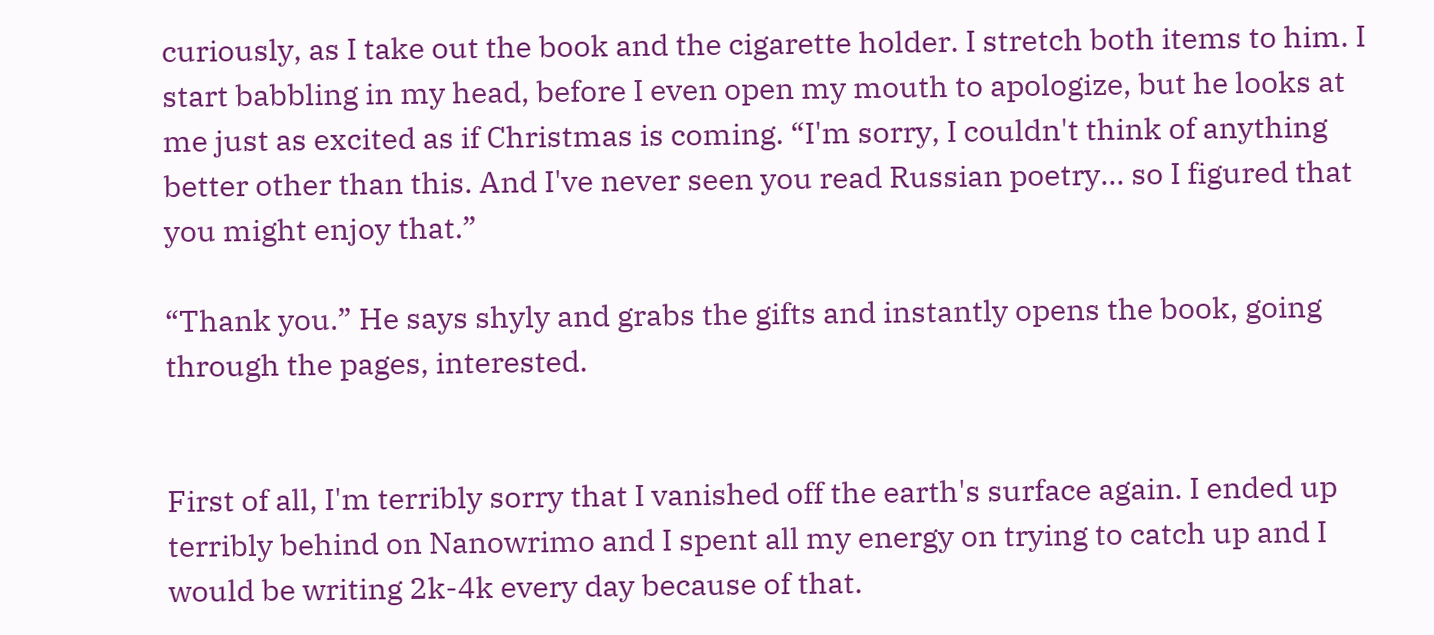curiously, as I take out the book and the cigarette holder. I stretch both items to him. I start babbling in my head, before I even open my mouth to apologize, but he looks at me just as excited as if Christmas is coming. “I'm sorry, I couldn't think of anything better other than this. And I've never seen you read Russian poetry... so I figured that you might enjoy that.”

“Thank you.” He says shyly and grabs the gifts and instantly opens the book, going through the pages, interested.


First of all, I'm terribly sorry that I vanished off the earth's surface again. I ended up terribly behind on Nanowrimo and I spent all my energy on trying to catch up and I would be writing 2k-4k every day because of that.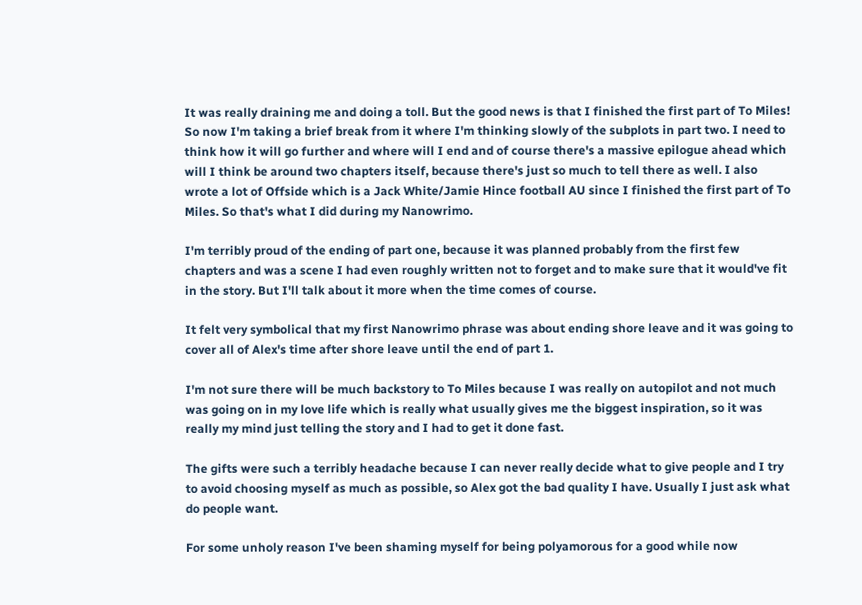It was really draining me and doing a toll. But the good news is that I finished the first part of To Miles! So now I'm taking a brief break from it where I'm thinking slowly of the subplots in part two. I need to think how it will go further and where will I end and of course there's a massive epilogue ahead which will I think be around two chapters itself, because there's just so much to tell there as well. I also wrote a lot of Offside which is a Jack White/Jamie Hince football AU since I finished the first part of To Miles. So that's what I did during my Nanowrimo.

I'm terribly proud of the ending of part one, because it was planned probably from the first few chapters and was a scene I had even roughly written not to forget and to make sure that it would've fit in the story. But I'll talk about it more when the time comes of course.

It felt very symbolical that my first Nanowrimo phrase was about ending shore leave and it was going to cover all of Alex's time after shore leave until the end of part 1.

I'm not sure there will be much backstory to To Miles because I was really on autopilot and not much was going on in my love life which is really what usually gives me the biggest inspiration, so it was really my mind just telling the story and I had to get it done fast.

The gifts were such a terribly headache because I can never really decide what to give people and I try to avoid choosing myself as much as possible, so Alex got the bad quality I have. Usually I just ask what do people want.

For some unholy reason I've been shaming myself for being polyamorous for a good while now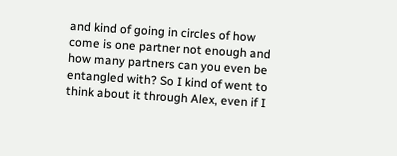and kind of going in circles of how come is one partner not enough and how many partners can you even be entangled with? So I kind of went to think about it through Alex, even if I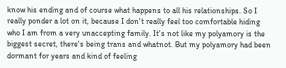know his ending and of course what happens to all his relationships. So I really ponder a lot on it, because I don't really feel too comfortable hiding who I am from a very unaccepting family. It's not like my polyamory is the biggest secret, there's being trans and whatnot. But my polyamory had been dormant for years and kind of feeling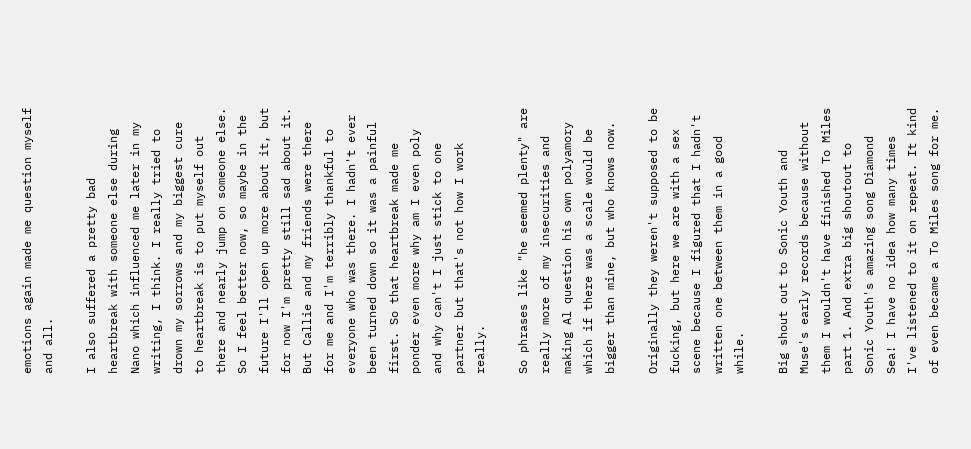emotions again made me question myself and all.

I also suffered a pretty bad heartbreak with someone else during Nano which influenced me later in my writing, I think. I really tried to drown my sorrows and my biggest cure to heartbreak is to put myself out there and nearly jump on someone else. So I feel better now, so maybe in the future I'll open up more about it, but for now I'm pretty still sad about it. But Callie and my friends were there for me and I'm terribly thankful to everyone who was there. I hadn't ever been turned down so it was a painful first. So that heartbreak made me ponder even more why am I even poly and why can't I just stick to one partner but that's not how I work really.

So phrases like "he seemed plenty" are really more of my insecurities and making Al question his own polyamory which if there was a scale would be bigger than mine, but who knows now.

Originally they weren't supposed to be fucking, but here we are with a sex scene because I figured that I hadn't written one between them in a good while.

Big shout out to Sonic Youth and Muse's early records because without them I wouldn't have finished To Miles part 1. And extra big shoutout to Sonic Youth's amazing song Diamond Sea! I have no idea how many times I've listened to it on repeat. It kind of even became a To Miles song for me.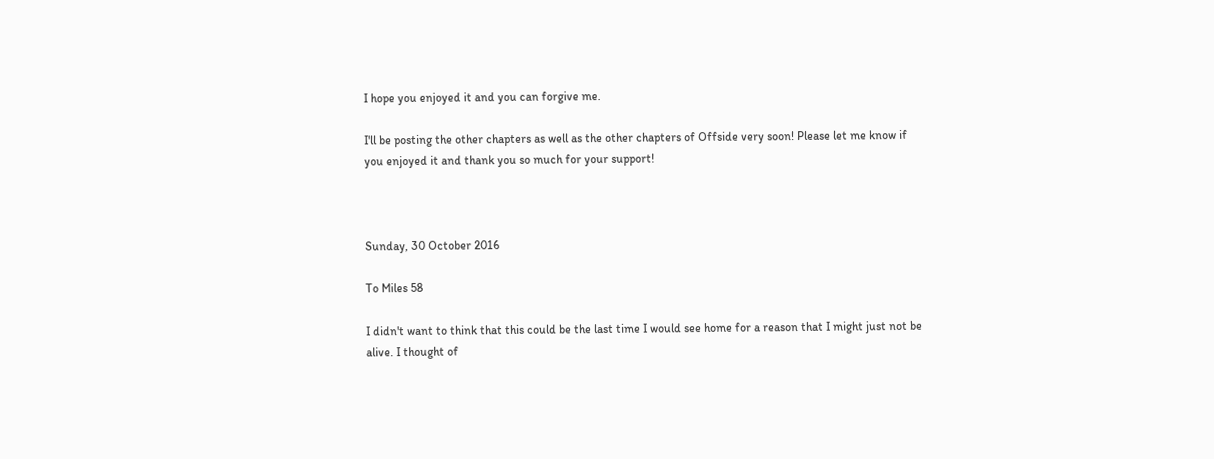I hope you enjoyed it and you can forgive me.

I'll be posting the other chapters as well as the other chapters of Offside very soon! Please let me know if you enjoyed it and thank you so much for your support!



Sunday, 30 October 2016

To Miles 58

I didn't want to think that this could be the last time I would see home for a reason that I might just not be alive. I thought of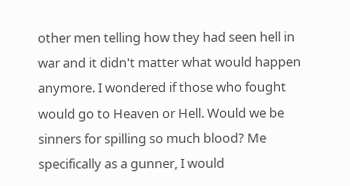other men telling how they had seen hell in war and it didn't matter what would happen anymore. I wondered if those who fought would go to Heaven or Hell. Would we be sinners for spilling so much blood? Me specifically as a gunner, I would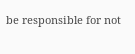be responsible for not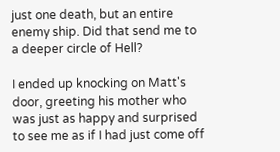just one death, but an entire enemy ship. Did that send me to a deeper circle of Hell?

I ended up knocking on Matt's door, greeting his mother who was just as happy and surprised to see me as if I had just come off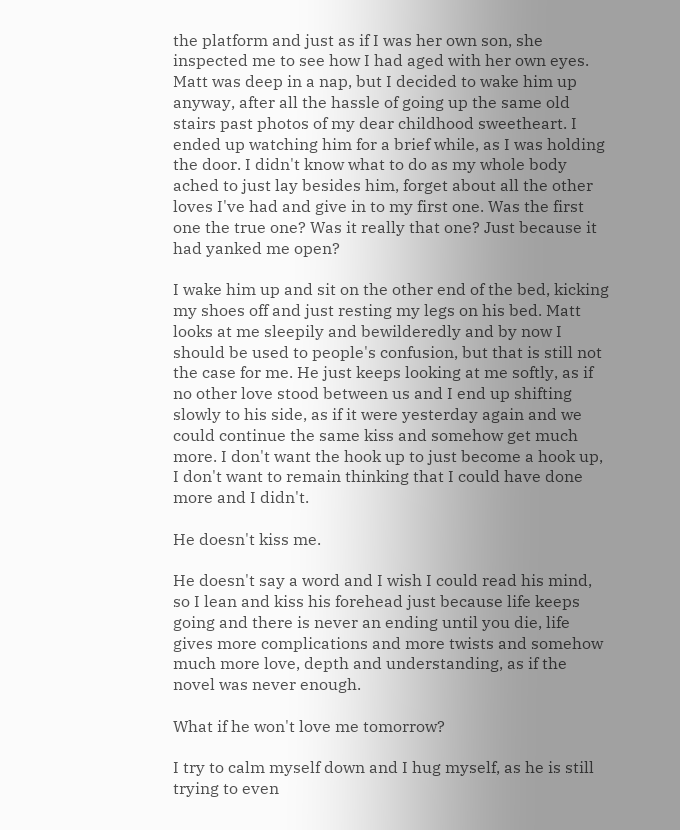the platform and just as if I was her own son, she inspected me to see how I had aged with her own eyes. Matt was deep in a nap, but I decided to wake him up anyway, after all the hassle of going up the same old stairs past photos of my dear childhood sweetheart. I ended up watching him for a brief while, as I was holding the door. I didn't know what to do as my whole body ached to just lay besides him, forget about all the other loves I've had and give in to my first one. Was the first one the true one? Was it really that one? Just because it had yanked me open?

I wake him up and sit on the other end of the bed, kicking my shoes off and just resting my legs on his bed. Matt looks at me sleepily and bewilderedly and by now I should be used to people's confusion, but that is still not the case for me. He just keeps looking at me softly, as if no other love stood between us and I end up shifting slowly to his side, as if it were yesterday again and we could continue the same kiss and somehow get much more. I don't want the hook up to just become a hook up, I don't want to remain thinking that I could have done more and I didn't.

He doesn't kiss me.

He doesn't say a word and I wish I could read his mind, so I lean and kiss his forehead just because life keeps going and there is never an ending until you die, life gives more complications and more twists and somehow much more love, depth and understanding, as if the novel was never enough.

What if he won't love me tomorrow?

I try to calm myself down and I hug myself, as he is still trying to even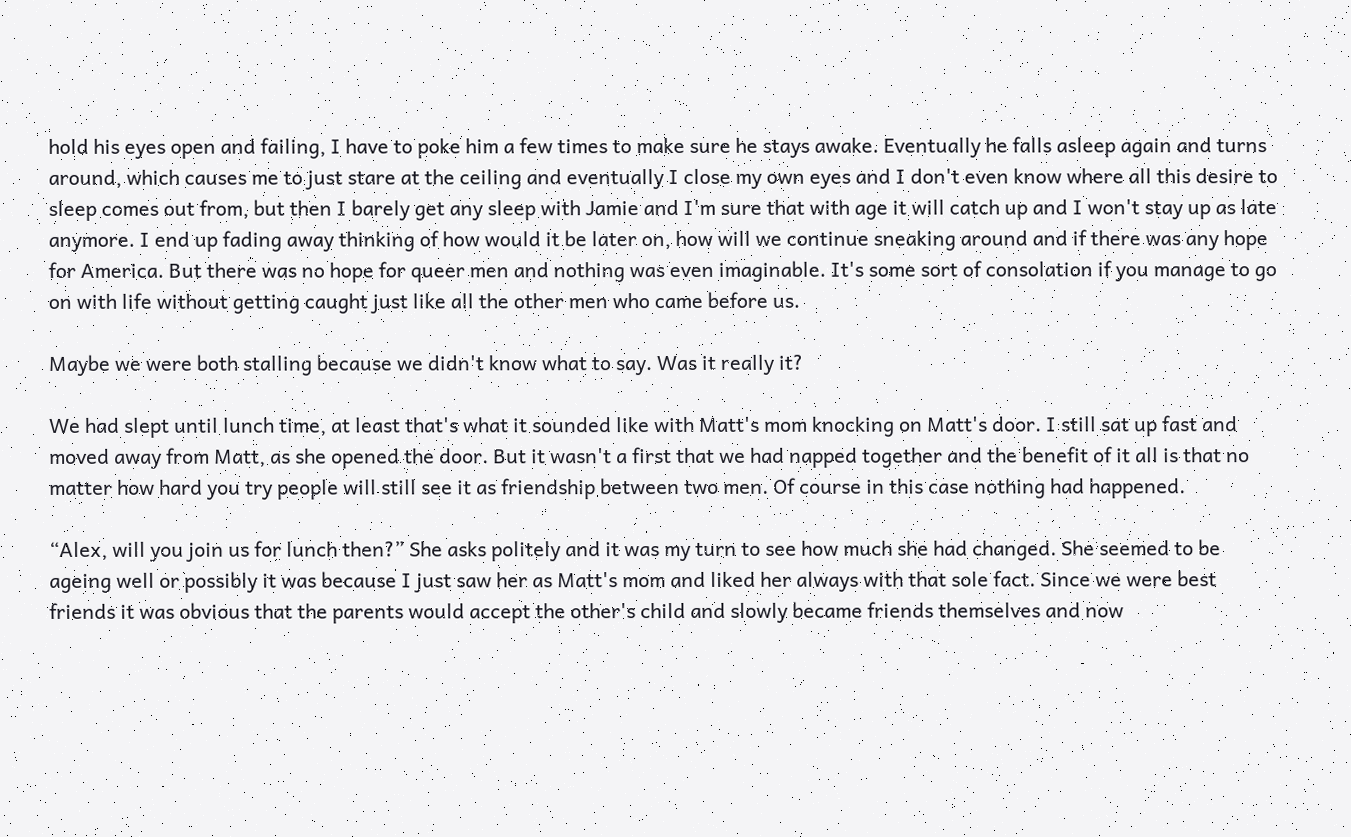hold his eyes open and failing, I have to poke him a few times to make sure he stays awake. Eventually he falls asleep again and turns around, which causes me to just stare at the ceiling and eventually I close my own eyes and I don't even know where all this desire to sleep comes out from, but then I barely get any sleep with Jamie and I'm sure that with age it will catch up and I won't stay up as late anymore. I end up fading away thinking of how would it be later on, how will we continue sneaking around and if there was any hope for America. But there was no hope for queer men and nothing was even imaginable. It's some sort of consolation if you manage to go on with life without getting caught just like all the other men who came before us.

Maybe we were both stalling because we didn't know what to say. Was it really it?

We had slept until lunch time, at least that's what it sounded like with Matt's mom knocking on Matt's door. I still sat up fast and moved away from Matt, as she opened the door. But it wasn't a first that we had napped together and the benefit of it all is that no matter how hard you try people will still see it as friendship between two men. Of course in this case nothing had happened.

“Alex, will you join us for lunch then?” She asks politely and it was my turn to see how much she had changed. She seemed to be ageing well or possibly it was because I just saw her as Matt's mom and liked her always with that sole fact. Since we were best friends it was obvious that the parents would accept the other's child and slowly became friends themselves and now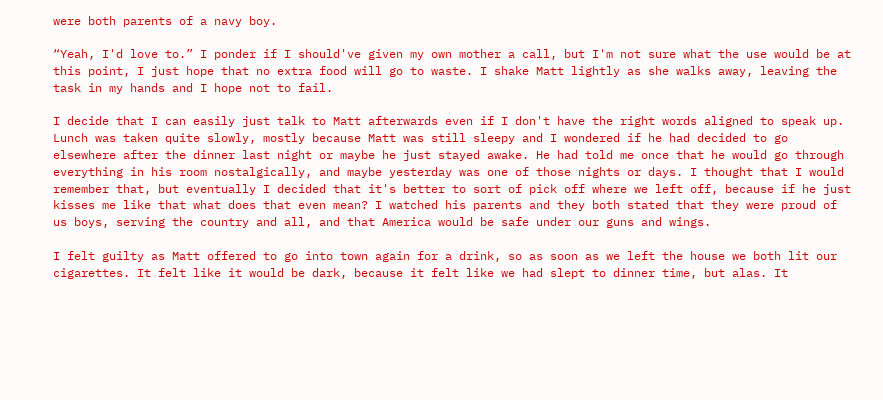were both parents of a navy boy.

“Yeah, I'd love to.” I ponder if I should've given my own mother a call, but I'm not sure what the use would be at this point, I just hope that no extra food will go to waste. I shake Matt lightly as she walks away, leaving the task in my hands and I hope not to fail.

I decide that I can easily just talk to Matt afterwards even if I don't have the right words aligned to speak up. Lunch was taken quite slowly, mostly because Matt was still sleepy and I wondered if he had decided to go elsewhere after the dinner last night or maybe he just stayed awake. He had told me once that he would go through everything in his room nostalgically, and maybe yesterday was one of those nights or days. I thought that I would remember that, but eventually I decided that it's better to sort of pick off where we left off, because if he just kisses me like that what does that even mean? I watched his parents and they both stated that they were proud of us boys, serving the country and all, and that America would be safe under our guns and wings.

I felt guilty as Matt offered to go into town again for a drink, so as soon as we left the house we both lit our cigarettes. It felt like it would be dark, because it felt like we had slept to dinner time, but alas. It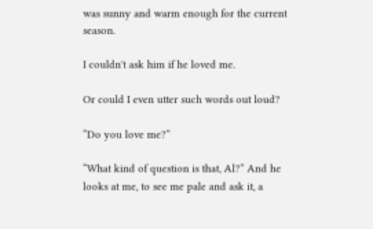was sunny and warm enough for the current season.

I couldn't ask him if he loved me.

Or could I even utter such words out loud?

“Do you love me?”

“What kind of question is that, Al?” And he looks at me, to see me pale and ask it, a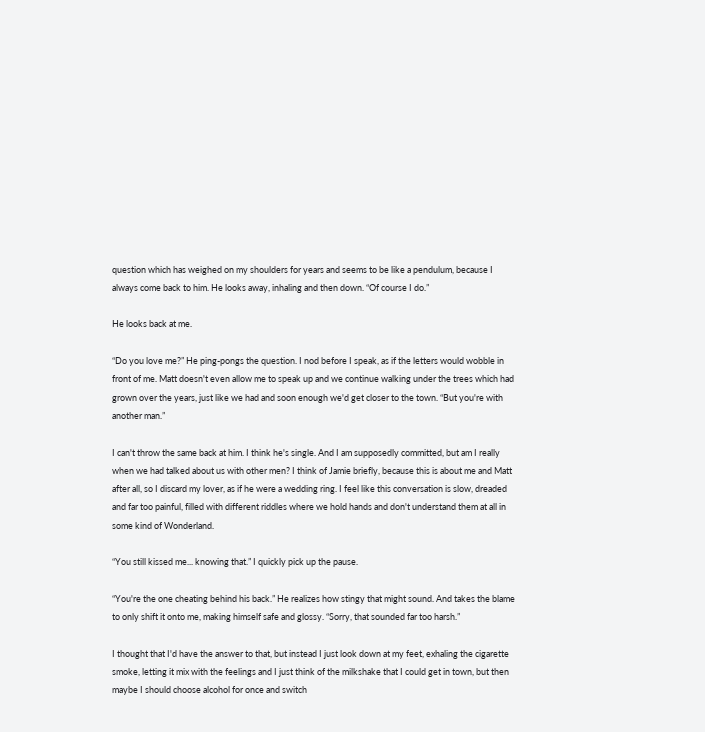question which has weighed on my shoulders for years and seems to be like a pendulum, because I always come back to him. He looks away, inhaling and then down. “Of course I do.”

He looks back at me.

“Do you love me?” He ping-pongs the question. I nod before I speak, as if the letters would wobble in front of me. Matt doesn't even allow me to speak up and we continue walking under the trees which had grown over the years, just like we had and soon enough we'd get closer to the town. “But you're with another man.”

I can't throw the same back at him. I think he's single. And I am supposedly committed, but am I really when we had talked about us with other men? I think of Jamie briefly, because this is about me and Matt after all, so I discard my lover, as if he were a wedding ring. I feel like this conversation is slow, dreaded and far too painful, filled with different riddles where we hold hands and don't understand them at all in some kind of Wonderland.

“You still kissed me... knowing that.” I quickly pick up the pause.

“You're the one cheating behind his back.” He realizes how stingy that might sound. And takes the blame to only shift it onto me, making himself safe and glossy. “Sorry, that sounded far too harsh.”

I thought that I'd have the answer to that, but instead I just look down at my feet, exhaling the cigarette smoke, letting it mix with the feelings and I just think of the milkshake that I could get in town, but then maybe I should choose alcohol for once and switch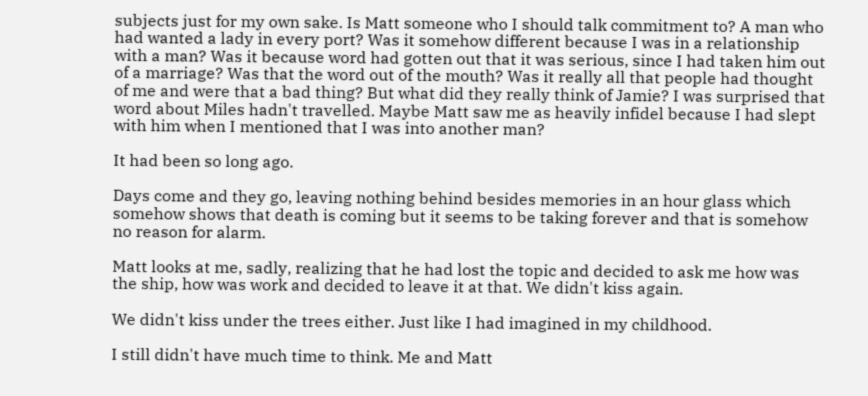subjects just for my own sake. Is Matt someone who I should talk commitment to? A man who had wanted a lady in every port? Was it somehow different because I was in a relationship with a man? Was it because word had gotten out that it was serious, since I had taken him out of a marriage? Was that the word out of the mouth? Was it really all that people had thought of me and were that a bad thing? But what did they really think of Jamie? I was surprised that word about Miles hadn't travelled. Maybe Matt saw me as heavily infidel because I had slept with him when I mentioned that I was into another man?

It had been so long ago.

Days come and they go, leaving nothing behind besides memories in an hour glass which somehow shows that death is coming but it seems to be taking forever and that is somehow no reason for alarm.

Matt looks at me, sadly, realizing that he had lost the topic and decided to ask me how was the ship, how was work and decided to leave it at that. We didn't kiss again.

We didn't kiss under the trees either. Just like I had imagined in my childhood.

I still didn't have much time to think. Me and Matt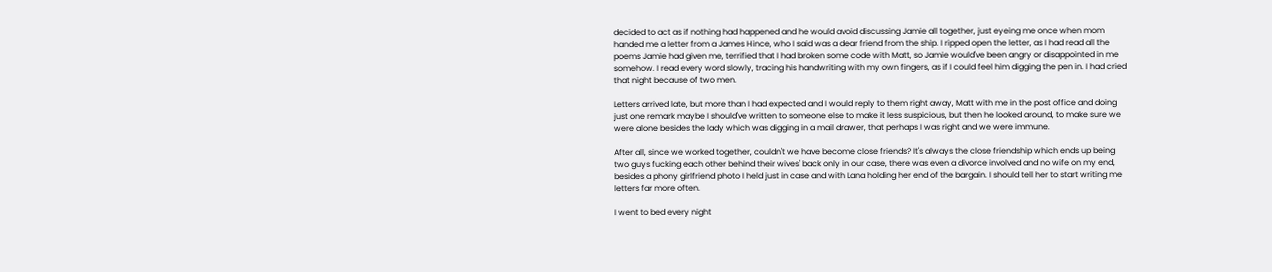decided to act as if nothing had happened and he would avoid discussing Jamie all together, just eyeing me once when mom handed me a letter from a James Hince, who I said was a dear friend from the ship. I ripped open the letter, as I had read all the poems Jamie had given me, terrified that I had broken some code with Matt, so Jamie would've been angry or disappointed in me somehow. I read every word slowly, tracing his handwriting with my own fingers, as if I could feel him digging the pen in. I had cried that night because of two men.

Letters arrived late, but more than I had expected and I would reply to them right away, Matt with me in the post office and doing just one remark maybe I should've written to someone else to make it less suspicious, but then he looked around, to make sure we were alone besides the lady which was digging in a mail drawer, that perhaps I was right and we were immune.

After all, since we worked together, couldn't we have become close friends? It's always the close friendship which ends up being two guys fucking each other behind their wives' back only in our case, there was even a divorce involved and no wife on my end, besides a phony girlfriend photo I held just in case and with Lana holding her end of the bargain. I should tell her to start writing me letters far more often.

I went to bed every night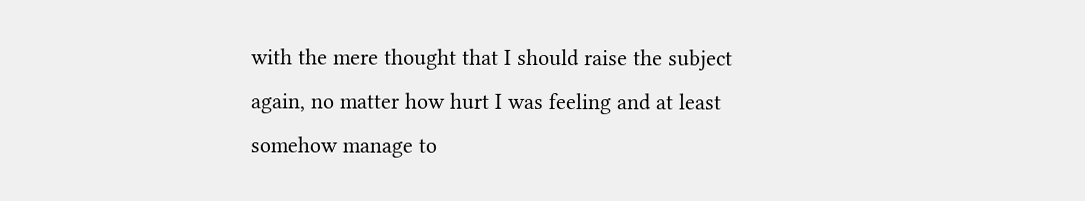with the mere thought that I should raise the subject again, no matter how hurt I was feeling and at least somehow manage to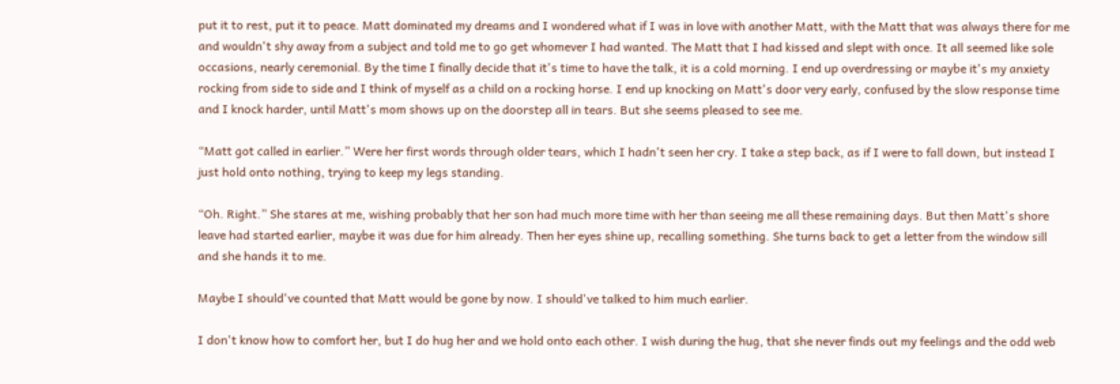put it to rest, put it to peace. Matt dominated my dreams and I wondered what if I was in love with another Matt, with the Matt that was always there for me and wouldn't shy away from a subject and told me to go get whomever I had wanted. The Matt that I had kissed and slept with once. It all seemed like sole occasions, nearly ceremonial. By the time I finally decide that it's time to have the talk, it is a cold morning. I end up overdressing or maybe it's my anxiety rocking from side to side and I think of myself as a child on a rocking horse. I end up knocking on Matt's door very early, confused by the slow response time and I knock harder, until Matt's mom shows up on the doorstep all in tears. But she seems pleased to see me.

“Matt got called in earlier.” Were her first words through older tears, which I hadn't seen her cry. I take a step back, as if I were to fall down, but instead I just hold onto nothing, trying to keep my legs standing.

“Oh. Right.” She stares at me, wishing probably that her son had much more time with her than seeing me all these remaining days. But then Matt's shore leave had started earlier, maybe it was due for him already. Then her eyes shine up, recalling something. She turns back to get a letter from the window sill and she hands it to me.

Maybe I should've counted that Matt would be gone by now. I should've talked to him much earlier.

I don't know how to comfort her, but I do hug her and we hold onto each other. I wish during the hug, that she never finds out my feelings and the odd web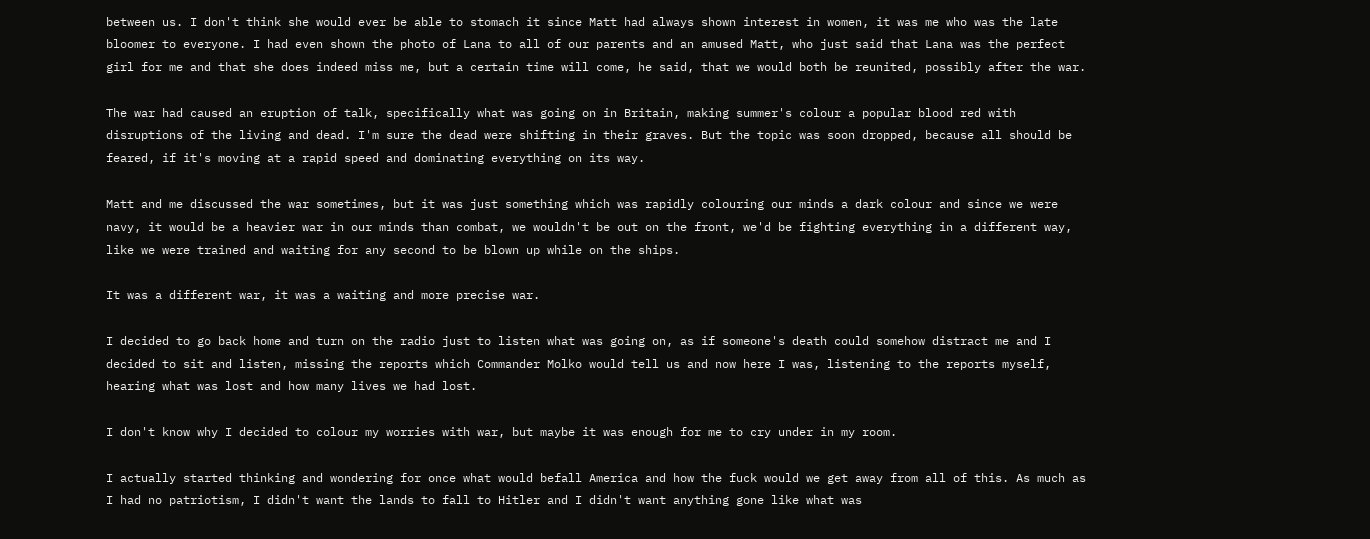between us. I don't think she would ever be able to stomach it since Matt had always shown interest in women, it was me who was the late bloomer to everyone. I had even shown the photo of Lana to all of our parents and an amused Matt, who just said that Lana was the perfect girl for me and that she does indeed miss me, but a certain time will come, he said, that we would both be reunited, possibly after the war.

The war had caused an eruption of talk, specifically what was going on in Britain, making summer's colour a popular blood red with disruptions of the living and dead. I'm sure the dead were shifting in their graves. But the topic was soon dropped, because all should be feared, if it's moving at a rapid speed and dominating everything on its way.

Matt and me discussed the war sometimes, but it was just something which was rapidly colouring our minds a dark colour and since we were navy, it would be a heavier war in our minds than combat, we wouldn't be out on the front, we'd be fighting everything in a different way, like we were trained and waiting for any second to be blown up while on the ships.

It was a different war, it was a waiting and more precise war.

I decided to go back home and turn on the radio just to listen what was going on, as if someone's death could somehow distract me and I decided to sit and listen, missing the reports which Commander Molko would tell us and now here I was, listening to the reports myself, hearing what was lost and how many lives we had lost.

I don't know why I decided to colour my worries with war, but maybe it was enough for me to cry under in my room.

I actually started thinking and wondering for once what would befall America and how the fuck would we get away from all of this. As much as I had no patriotism, I didn't want the lands to fall to Hitler and I didn't want anything gone like what was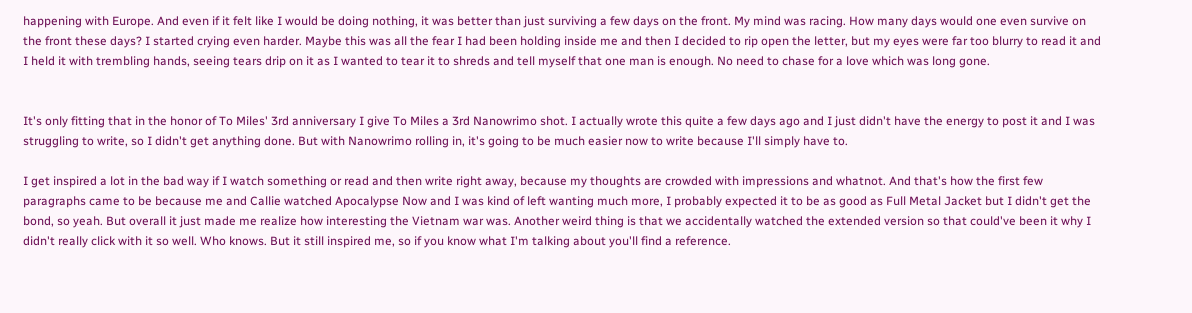happening with Europe. And even if it felt like I would be doing nothing, it was better than just surviving a few days on the front. My mind was racing. How many days would one even survive on the front these days? I started crying even harder. Maybe this was all the fear I had been holding inside me and then I decided to rip open the letter, but my eyes were far too blurry to read it and I held it with trembling hands, seeing tears drip on it as I wanted to tear it to shreds and tell myself that one man is enough. No need to chase for a love which was long gone.


It's only fitting that in the honor of To Miles' 3rd anniversary I give To Miles a 3rd Nanowrimo shot. I actually wrote this quite a few days ago and I just didn't have the energy to post it and I was struggling to write, so I didn't get anything done. But with Nanowrimo rolling in, it's going to be much easier now to write because I'll simply have to.

I get inspired a lot in the bad way if I watch something or read and then write right away, because my thoughts are crowded with impressions and whatnot. And that's how the first few paragraphs came to be because me and Callie watched Apocalypse Now and I was kind of left wanting much more, I probably expected it to be as good as Full Metal Jacket but I didn't get the bond, so yeah. But overall it just made me realize how interesting the Vietnam war was. Another weird thing is that we accidentally watched the extended version so that could've been it why I didn't really click with it so well. Who knows. But it still inspired me, so if you know what I'm talking about you'll find a reference.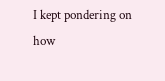I kept pondering on how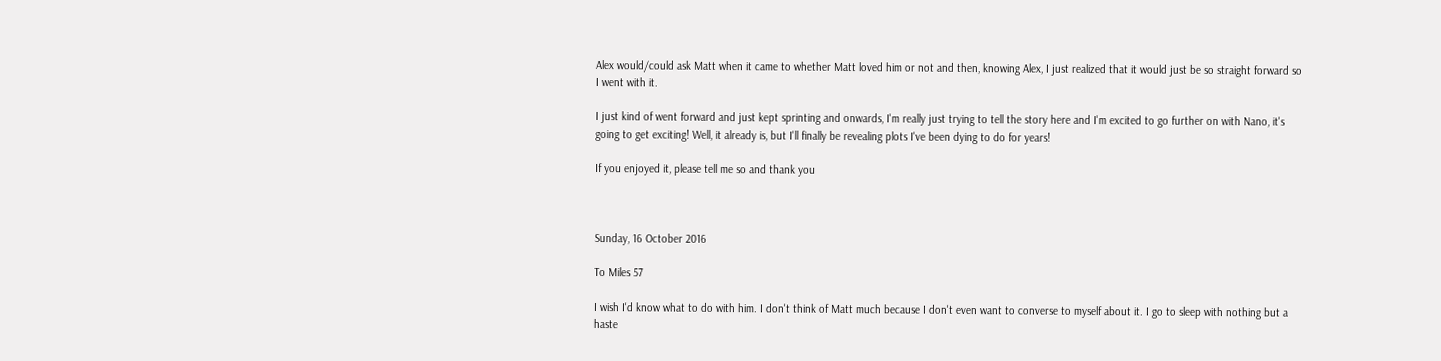Alex would/could ask Matt when it came to whether Matt loved him or not and then, knowing Alex, I just realized that it would just be so straight forward so I went with it.

I just kind of went forward and just kept sprinting and onwards, I'm really just trying to tell the story here and I'm excited to go further on with Nano, it's going to get exciting! Well, it already is, but I'll finally be revealing plots I've been dying to do for years!

If you enjoyed it, please tell me so and thank you



Sunday, 16 October 2016

To Miles 57

I wish I'd know what to do with him. I don't think of Matt much because I don't even want to converse to myself about it. I go to sleep with nothing but a haste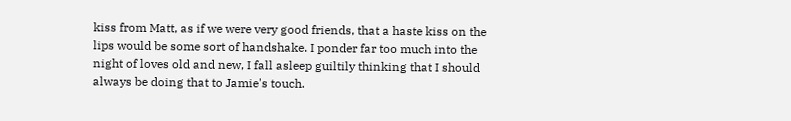kiss from Matt, as if we were very good friends, that a haste kiss on the lips would be some sort of handshake. I ponder far too much into the night of loves old and new, I fall asleep guiltily thinking that I should always be doing that to Jamie's touch.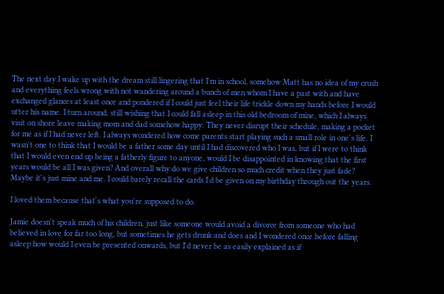The next day I wake up with the dream still lingering that I'm in school, somehow Matt has no idea of my crush and everything feels wrong with not wandering around a bunch of men whom I have a past with and have exchanged glances at least once and pondered if I could just feel their life trickle down my hands before I would utter his name. I turn around, still wishing that I could fall asleep in this old bedroom of mine, which I always visit on shore leave making mom and dad somehow happy. They never disrupt their schedule, making a pocket for me as if I had never left. I always wondered how come parents start playing such a small role in one's life. I wasn't one to think that I would be a father some day until I had discovered who I was, but if I were to think that I would even end up being a fatherly figure to anyone, would I be disappointed in knowing that the first years would be all I was given? And overall why do we give children so much credit when they just fade? Maybe it's just mine and me. I could barely recall the cards I'd be given on my birthday through out the years.

I loved them because that's what you're supposed to do.

Jamie doesn't speak much of his children, just like someone would avoid a divorce from someone who had believed in love for far too long, but sometimes he gets drunk and does and I wondered once before falling asleep how would I even be presented onwards, but I'd never be as easily explained as if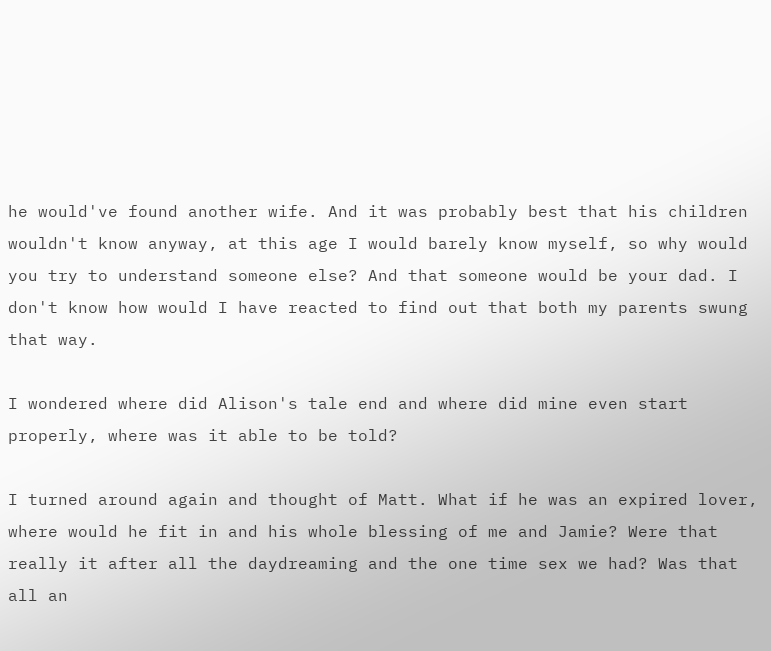he would've found another wife. And it was probably best that his children wouldn't know anyway, at this age I would barely know myself, so why would you try to understand someone else? And that someone would be your dad. I don't know how would I have reacted to find out that both my parents swung that way.

I wondered where did Alison's tale end and where did mine even start properly, where was it able to be told?

I turned around again and thought of Matt. What if he was an expired lover, where would he fit in and his whole blessing of me and Jamie? Were that really it after all the daydreaming and the one time sex we had? Was that all an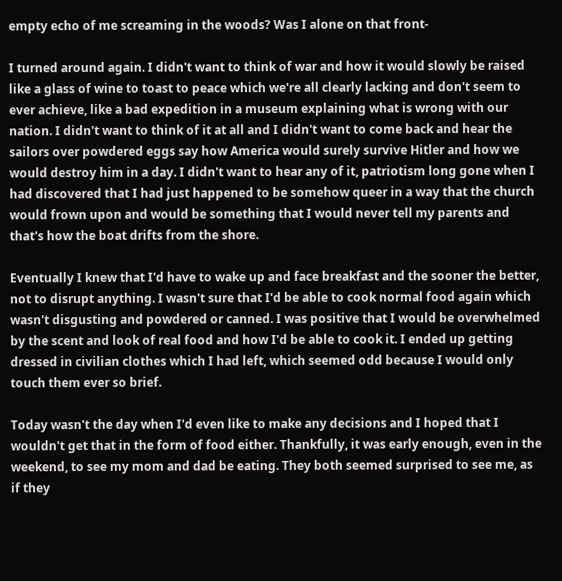empty echo of me screaming in the woods? Was I alone on that front-

I turned around again. I didn't want to think of war and how it would slowly be raised like a glass of wine to toast to peace which we're all clearly lacking and don't seem to ever achieve, like a bad expedition in a museum explaining what is wrong with our nation. I didn't want to think of it at all and I didn't want to come back and hear the sailors over powdered eggs say how America would surely survive Hitler and how we would destroy him in a day. I didn't want to hear any of it, patriotism long gone when I had discovered that I had just happened to be somehow queer in a way that the church would frown upon and would be something that I would never tell my parents and that's how the boat drifts from the shore.

Eventually I knew that I'd have to wake up and face breakfast and the sooner the better, not to disrupt anything. I wasn't sure that I'd be able to cook normal food again which wasn't disgusting and powdered or canned. I was positive that I would be overwhelmed by the scent and look of real food and how I'd be able to cook it. I ended up getting dressed in civilian clothes which I had left, which seemed odd because I would only touch them ever so brief.

Today wasn't the day when I'd even like to make any decisions and I hoped that I wouldn't get that in the form of food either. Thankfully, it was early enough, even in the weekend, to see my mom and dad be eating. They both seemed surprised to see me, as if they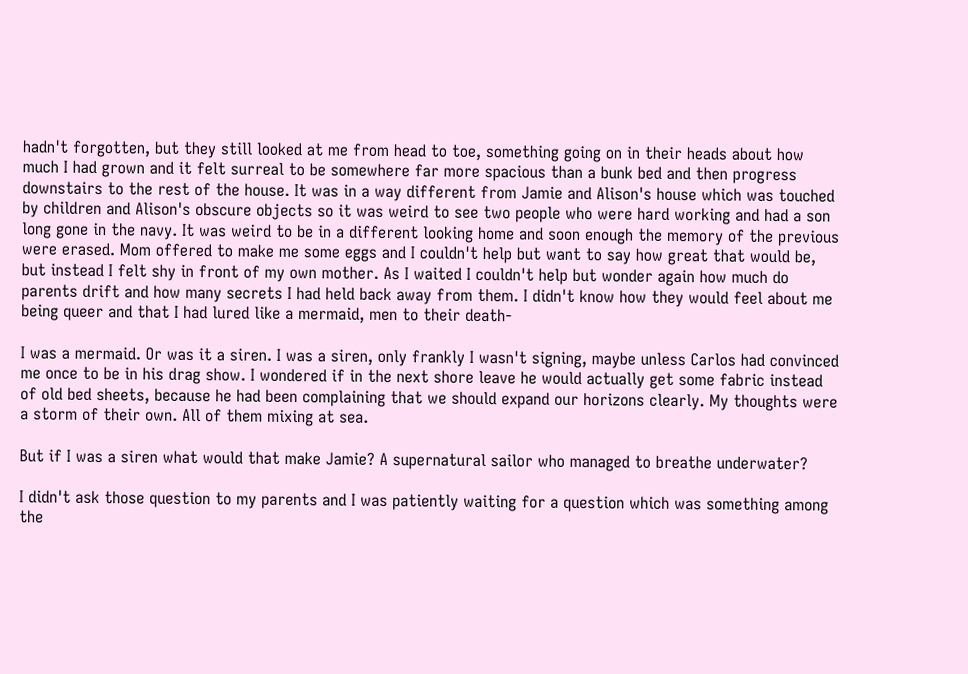hadn't forgotten, but they still looked at me from head to toe, something going on in their heads about how much I had grown and it felt surreal to be somewhere far more spacious than a bunk bed and then progress downstairs to the rest of the house. It was in a way different from Jamie and Alison's house which was touched by children and Alison's obscure objects so it was weird to see two people who were hard working and had a son long gone in the navy. It was weird to be in a different looking home and soon enough the memory of the previous were erased. Mom offered to make me some eggs and I couldn't help but want to say how great that would be, but instead I felt shy in front of my own mother. As I waited I couldn't help but wonder again how much do parents drift and how many secrets I had held back away from them. I didn't know how they would feel about me being queer and that I had lured like a mermaid, men to their death-

I was a mermaid. Or was it a siren. I was a siren, only frankly I wasn't signing, maybe unless Carlos had convinced me once to be in his drag show. I wondered if in the next shore leave he would actually get some fabric instead of old bed sheets, because he had been complaining that we should expand our horizons clearly. My thoughts were a storm of their own. All of them mixing at sea.

But if I was a siren what would that make Jamie? A supernatural sailor who managed to breathe underwater?

I didn't ask those question to my parents and I was patiently waiting for a question which was something among the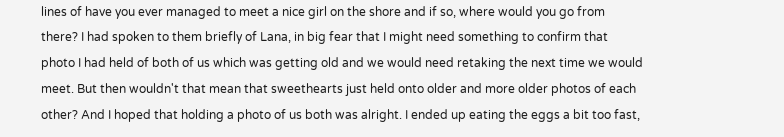lines of have you ever managed to meet a nice girl on the shore and if so, where would you go from there? I had spoken to them briefly of Lana, in big fear that I might need something to confirm that photo I had held of both of us which was getting old and we would need retaking the next time we would meet. But then wouldn't that mean that sweethearts just held onto older and more older photos of each other? And I hoped that holding a photo of us both was alright. I ended up eating the eggs a bit too fast,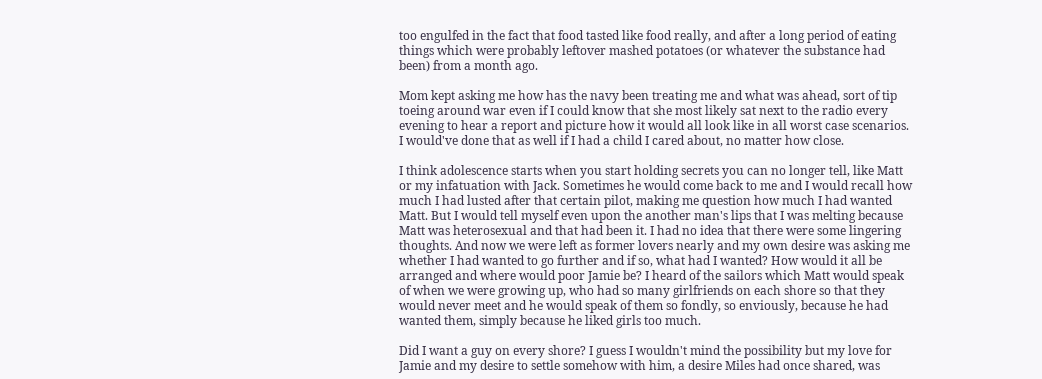too engulfed in the fact that food tasted like food really, and after a long period of eating things which were probably leftover mashed potatoes (or whatever the substance had been) from a month ago.

Mom kept asking me how has the navy been treating me and what was ahead, sort of tip toeing around war even if I could know that she most likely sat next to the radio every evening to hear a report and picture how it would all look like in all worst case scenarios. I would've done that as well if I had a child I cared about, no matter how close.

I think adolescence starts when you start holding secrets you can no longer tell, like Matt or my infatuation with Jack. Sometimes he would come back to me and I would recall how much I had lusted after that certain pilot, making me question how much I had wanted Matt. But I would tell myself even upon the another man's lips that I was melting because Matt was heterosexual and that had been it. I had no idea that there were some lingering thoughts. And now we were left as former lovers nearly and my own desire was asking me whether I had wanted to go further and if so, what had I wanted? How would it all be arranged and where would poor Jamie be? I heard of the sailors which Matt would speak of when we were growing up, who had so many girlfriends on each shore so that they would never meet and he would speak of them so fondly, so enviously, because he had wanted them, simply because he liked girls too much.

Did I want a guy on every shore? I guess I wouldn't mind the possibility but my love for Jamie and my desire to settle somehow with him, a desire Miles had once shared, was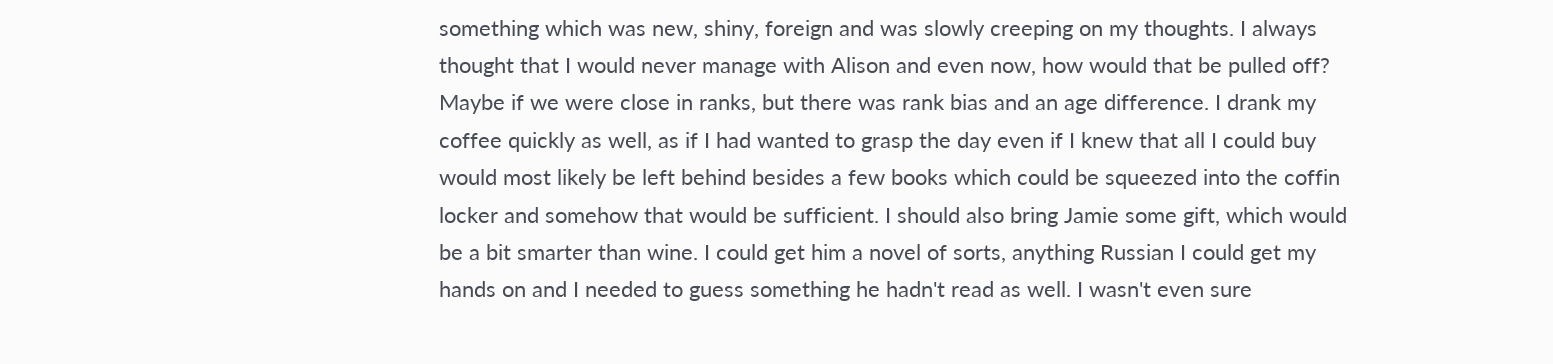something which was new, shiny, foreign and was slowly creeping on my thoughts. I always thought that I would never manage with Alison and even now, how would that be pulled off? Maybe if we were close in ranks, but there was rank bias and an age difference. I drank my coffee quickly as well, as if I had wanted to grasp the day even if I knew that all I could buy would most likely be left behind besides a few books which could be squeezed into the coffin locker and somehow that would be sufficient. I should also bring Jamie some gift, which would be a bit smarter than wine. I could get him a novel of sorts, anything Russian I could get my hands on and I needed to guess something he hadn't read as well. I wasn't even sure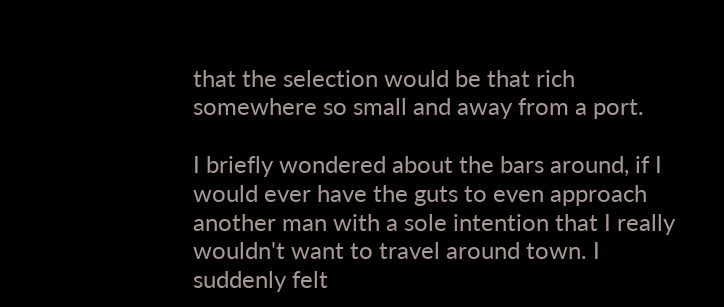that the selection would be that rich somewhere so small and away from a port.

I briefly wondered about the bars around, if I would ever have the guts to even approach another man with a sole intention that I really wouldn't want to travel around town. I suddenly felt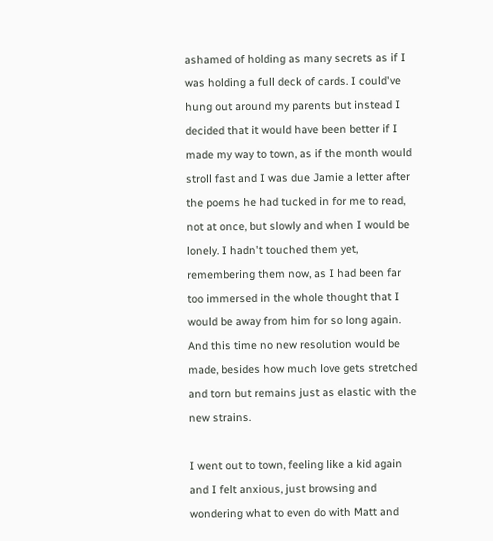ashamed of holding as many secrets as if I was holding a full deck of cards. I could've hung out around my parents but instead I decided that it would have been better if I made my way to town, as if the month would stroll fast and I was due Jamie a letter after the poems he had tucked in for me to read, not at once, but slowly and when I would be lonely. I hadn't touched them yet, remembering them now, as I had been far too immersed in the whole thought that I would be away from him for so long again. And this time no new resolution would be made, besides how much love gets stretched and torn but remains just as elastic with the new strains.

I went out to town, feeling like a kid again and I felt anxious, just browsing and wondering what to even do with Matt and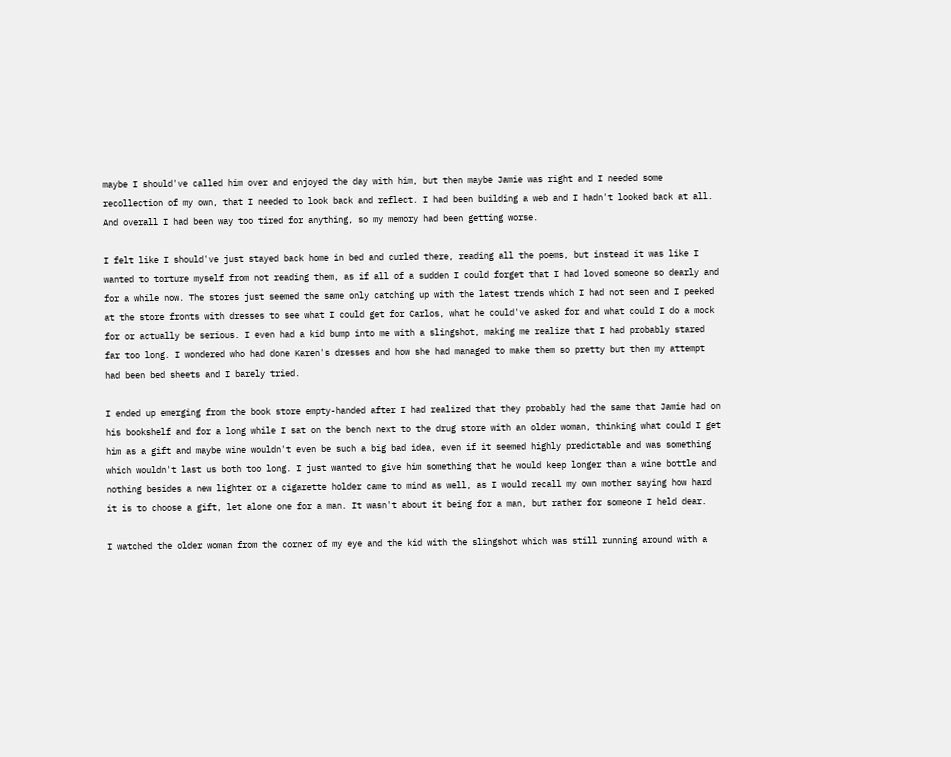maybe I should've called him over and enjoyed the day with him, but then maybe Jamie was right and I needed some recollection of my own, that I needed to look back and reflect. I had been building a web and I hadn't looked back at all. And overall I had been way too tired for anything, so my memory had been getting worse.

I felt like I should've just stayed back home in bed and curled there, reading all the poems, but instead it was like I wanted to torture myself from not reading them, as if all of a sudden I could forget that I had loved someone so dearly and for a while now. The stores just seemed the same only catching up with the latest trends which I had not seen and I peeked at the store fronts with dresses to see what I could get for Carlos, what he could've asked for and what could I do a mock for or actually be serious. I even had a kid bump into me with a slingshot, making me realize that I had probably stared far too long. I wondered who had done Karen's dresses and how she had managed to make them so pretty but then my attempt had been bed sheets and I barely tried.

I ended up emerging from the book store empty-handed after I had realized that they probably had the same that Jamie had on his bookshelf and for a long while I sat on the bench next to the drug store with an older woman, thinking what could I get him as a gift and maybe wine wouldn't even be such a big bad idea, even if it seemed highly predictable and was something which wouldn't last us both too long. I just wanted to give him something that he would keep longer than a wine bottle and nothing besides a new lighter or a cigarette holder came to mind as well, as I would recall my own mother saying how hard it is to choose a gift, let alone one for a man. It wasn't about it being for a man, but rather for someone I held dear.

I watched the older woman from the corner of my eye and the kid with the slingshot which was still running around with a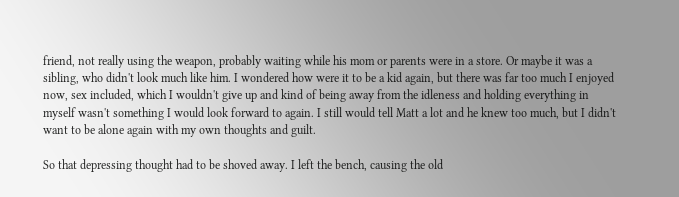friend, not really using the weapon, probably waiting while his mom or parents were in a store. Or maybe it was a sibling, who didn't look much like him. I wondered how were it to be a kid again, but there was far too much I enjoyed now, sex included, which I wouldn't give up and kind of being away from the idleness and holding everything in myself wasn't something I would look forward to again. I still would tell Matt a lot and he knew too much, but I didn't want to be alone again with my own thoughts and guilt.

So that depressing thought had to be shoved away. I left the bench, causing the old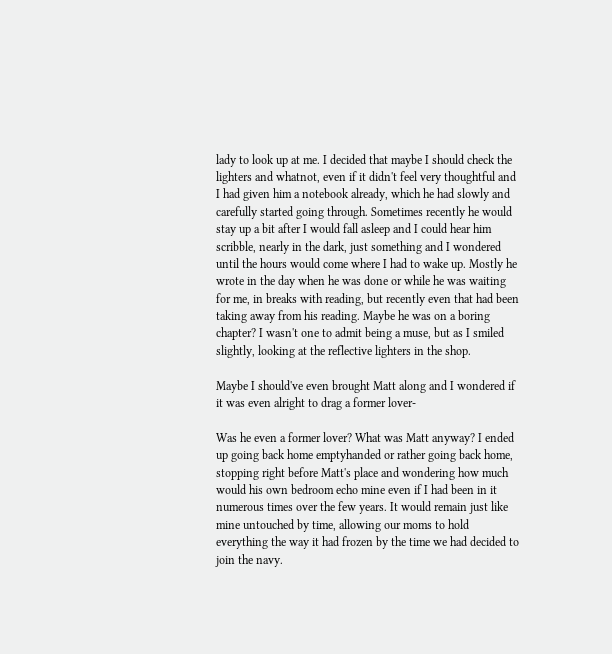lady to look up at me. I decided that maybe I should check the lighters and whatnot, even if it didn't feel very thoughtful and I had given him a notebook already, which he had slowly and carefully started going through. Sometimes recently he would stay up a bit after I would fall asleep and I could hear him scribble, nearly in the dark, just something and I wondered until the hours would come where I had to wake up. Mostly he wrote in the day when he was done or while he was waiting for me, in breaks with reading, but recently even that had been taking away from his reading. Maybe he was on a boring chapter? I wasn't one to admit being a muse, but as I smiled slightly, looking at the reflective lighters in the shop.

Maybe I should've even brought Matt along and I wondered if it was even alright to drag a former lover-

Was he even a former lover? What was Matt anyway? I ended up going back home emptyhanded or rather going back home, stopping right before Matt's place and wondering how much would his own bedroom echo mine even if I had been in it numerous times over the few years. It would remain just like mine untouched by time, allowing our moms to hold everything the way it had frozen by the time we had decided to join the navy.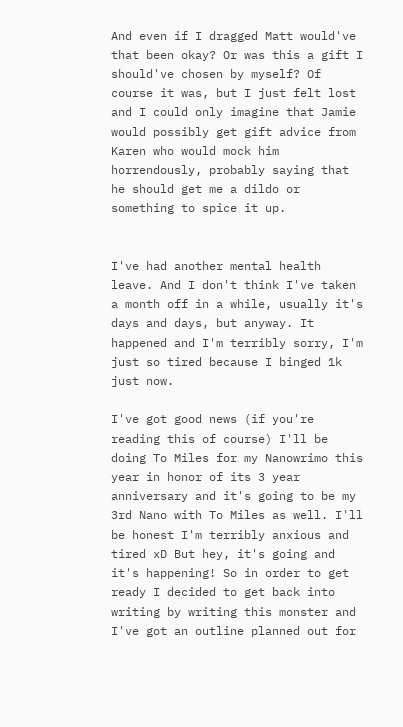And even if I dragged Matt would've that been okay? Or was this a gift I should've chosen by myself? Of course it was, but I just felt lost and I could only imagine that Jamie would possibly get gift advice from Karen who would mock him horrendously, probably saying that he should get me a dildo or something to spice it up.


I've had another mental health leave. And I don't think I've taken a month off in a while, usually it's days and days, but anyway. It happened and I'm terribly sorry, I'm just so tired because I binged 1k just now.

I've got good news (if you're reading this of course) I'll be doing To Miles for my Nanowrimo this year in honor of its 3 year anniversary and it's going to be my 3rd Nano with To Miles as well. I'll be honest I'm terribly anxious and tired xD But hey, it's going and it's happening! So in order to get ready I decided to get back into writing by writing this monster and I've got an outline planned out for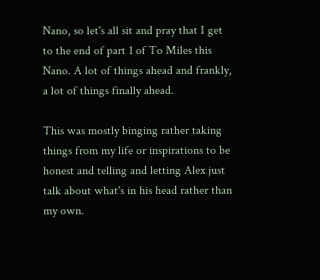Nano, so let's all sit and pray that I get to the end of part 1 of To Miles this Nano. A lot of things ahead and frankly, a lot of things finally ahead.

This was mostly binging rather taking things from my life or inspirations to be honest and telling and letting Alex just talk about what's in his head rather than my own.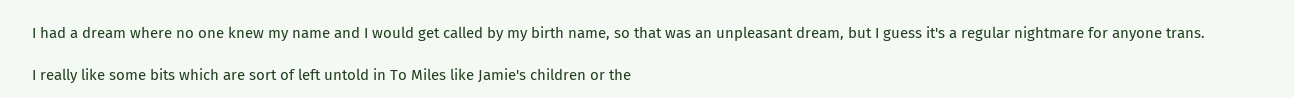I had a dream where no one knew my name and I would get called by my birth name, so that was an unpleasant dream, but I guess it's a regular nightmare for anyone trans.

I really like some bits which are sort of left untold in To Miles like Jamie's children or the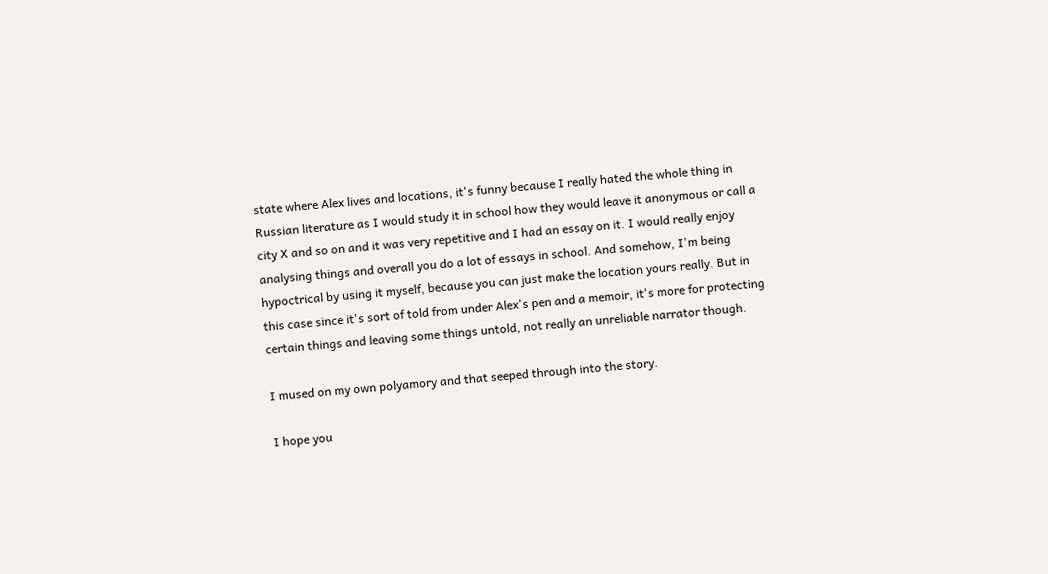state where Alex lives and locations, it's funny because I really hated the whole thing in Russian literature as I would study it in school how they would leave it anonymous or call a city X and so on and it was very repetitive and I had an essay on it. I would really enjoy analysing things and overall you do a lot of essays in school. And somehow, I'm being hypoctrical by using it myself, because you can just make the location yours really. But in this case since it's sort of told from under Alex's pen and a memoir, it's more for protecting certain things and leaving some things untold, not really an unreliable narrator though.

I mused on my own polyamory and that seeped through into the story.

I hope you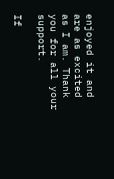enjoyed it and are as excited as I am. Thank you for all your support.

If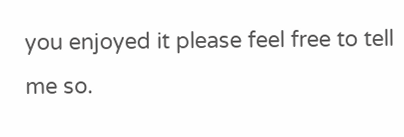you enjoyed it please feel free to tell me so.